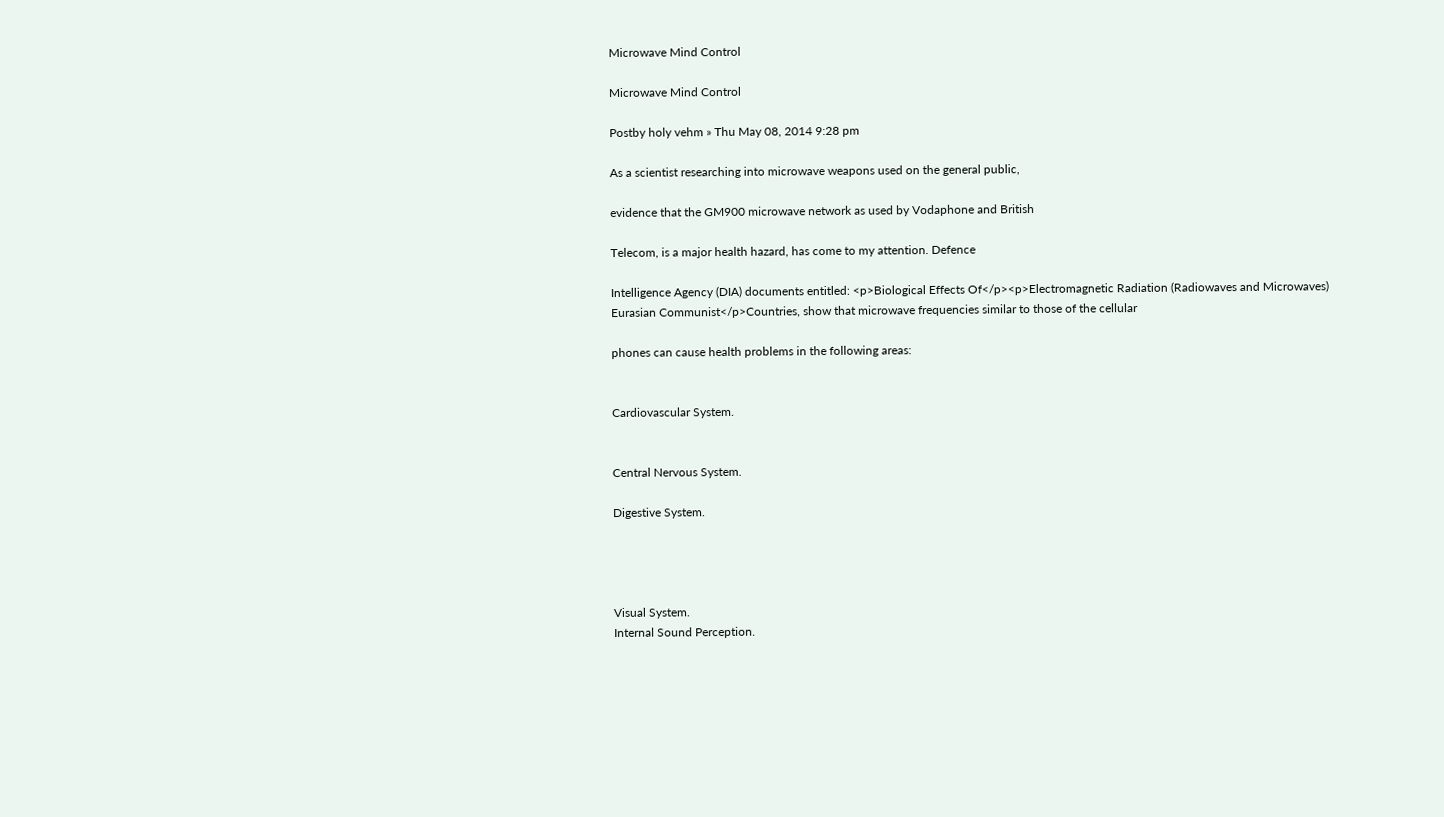Microwave Mind Control

Microwave Mind Control

Postby holy vehm » Thu May 08, 2014 9:28 pm

As a scientist researching into microwave weapons used on the general public,

evidence that the GM900 microwave network as used by Vodaphone and British

Telecom, is a major health hazard, has come to my attention. Defence

Intelligence Agency (DIA) documents entitled: <p>Biological Effects Of</p><p>Electromagnetic Radiation (Radiowaves and Microwaves) Eurasian Communist</p>Countries, show that microwave frequencies similar to those of the cellular

phones can cause health problems in the following areas:


Cardiovascular System.


Central Nervous System.

Digestive System.




Visual System.
Internal Sound Perception.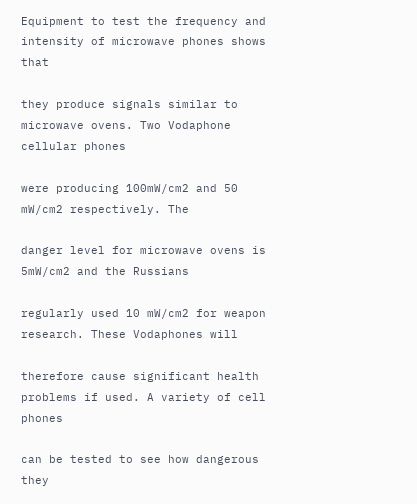Equipment to test the frequency and intensity of microwave phones shows that

they produce signals similar to microwave ovens. Two Vodaphone cellular phones

were producing 100mW/cm2 and 50 mW/cm2 respectively. The

danger level for microwave ovens is 5mW/cm2 and the Russians

regularly used 10 mW/cm2 for weapon research. These Vodaphones will

therefore cause significant health problems if used. A variety of cell phones

can be tested to see how dangerous they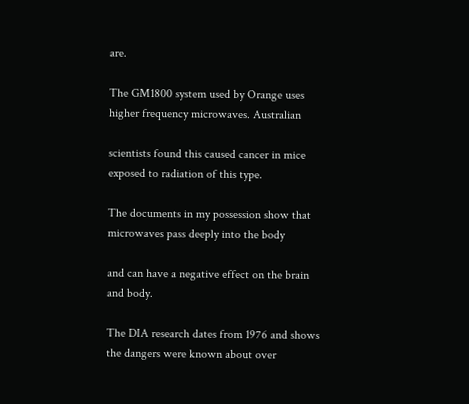are.

The GM1800 system used by Orange uses higher frequency microwaves. Australian

scientists found this caused cancer in mice exposed to radiation of this type.

The documents in my possession show that microwaves pass deeply into the body

and can have a negative effect on the brain and body.

The DIA research dates from 1976 and shows the dangers were known about over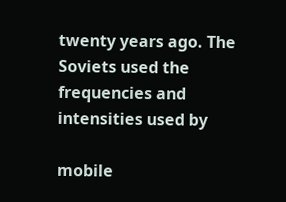twenty years ago. The Soviets used the frequencies and intensities used by

mobile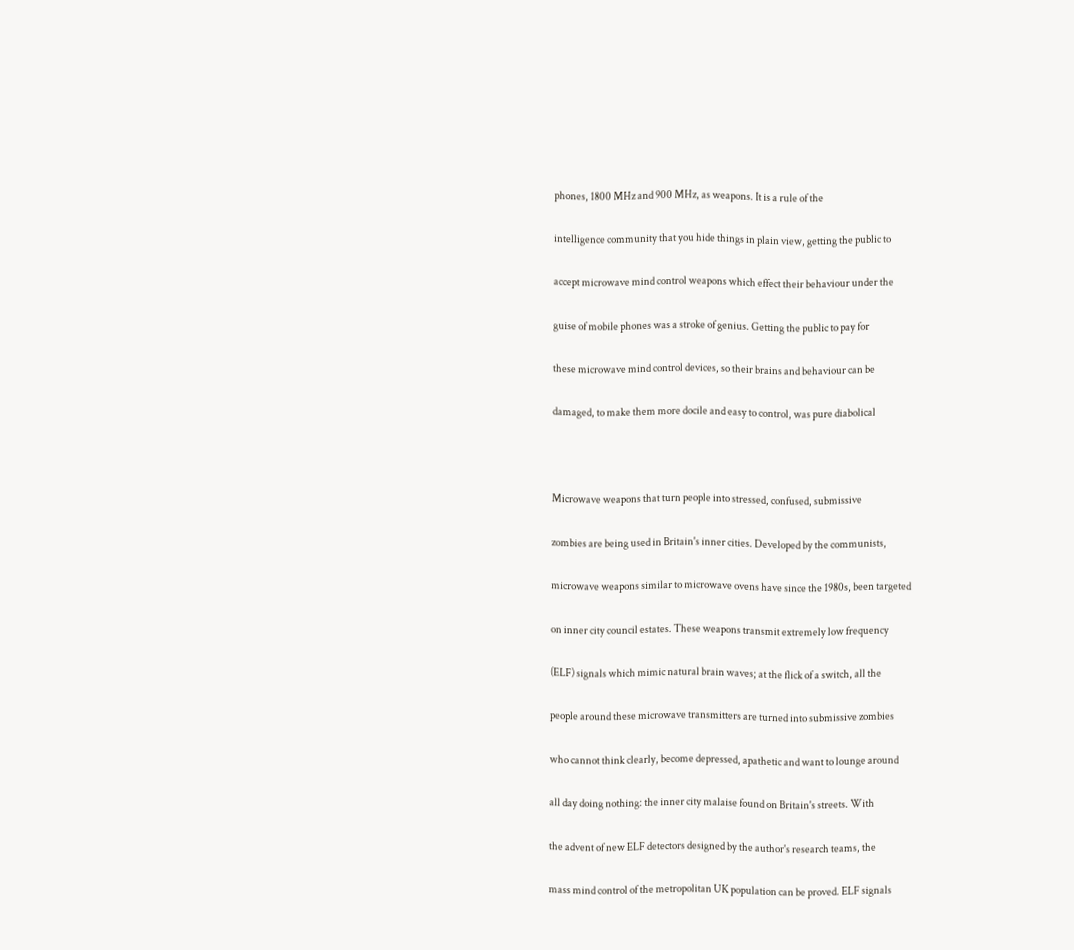phones, 1800 MHz and 900 MHz, as weapons. It is a rule of the

intelligence community that you hide things in plain view, getting the public to

accept microwave mind control weapons which effect their behaviour under the

guise of mobile phones was a stroke of genius. Getting the public to pay for

these microwave mind control devices, so their brains and behaviour can be

damaged, to make them more docile and easy to control, was pure diabolical



Microwave weapons that turn people into stressed, confused, submissive

zombies are being used in Britain's inner cities. Developed by the communists,

microwave weapons similar to microwave ovens have since the 1980s, been targeted

on inner city council estates. These weapons transmit extremely low frequency

(ELF) signals which mimic natural brain waves; at the flick of a switch, all the

people around these microwave transmitters are turned into submissive zombies

who cannot think clearly, become depressed, apathetic and want to lounge around

all day doing nothing: the inner city malaise found on Britain's streets. With

the advent of new ELF detectors designed by the author's research teams, the

mass mind control of the metropolitan UK population can be proved. ELF signals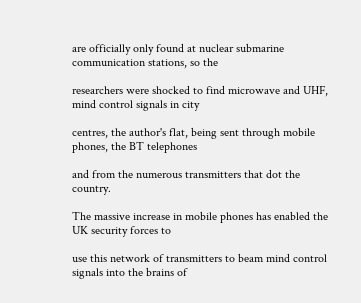are officially only found at nuclear submarine communication stations, so the

researchers were shocked to find microwave and UHF, mind control signals in city

centres, the author's flat, being sent through mobile phones, the BT telephones

and from the numerous transmitters that dot the country.

The massive increase in mobile phones has enabled the UK security forces to

use this network of transmitters to beam mind control signals into the brains of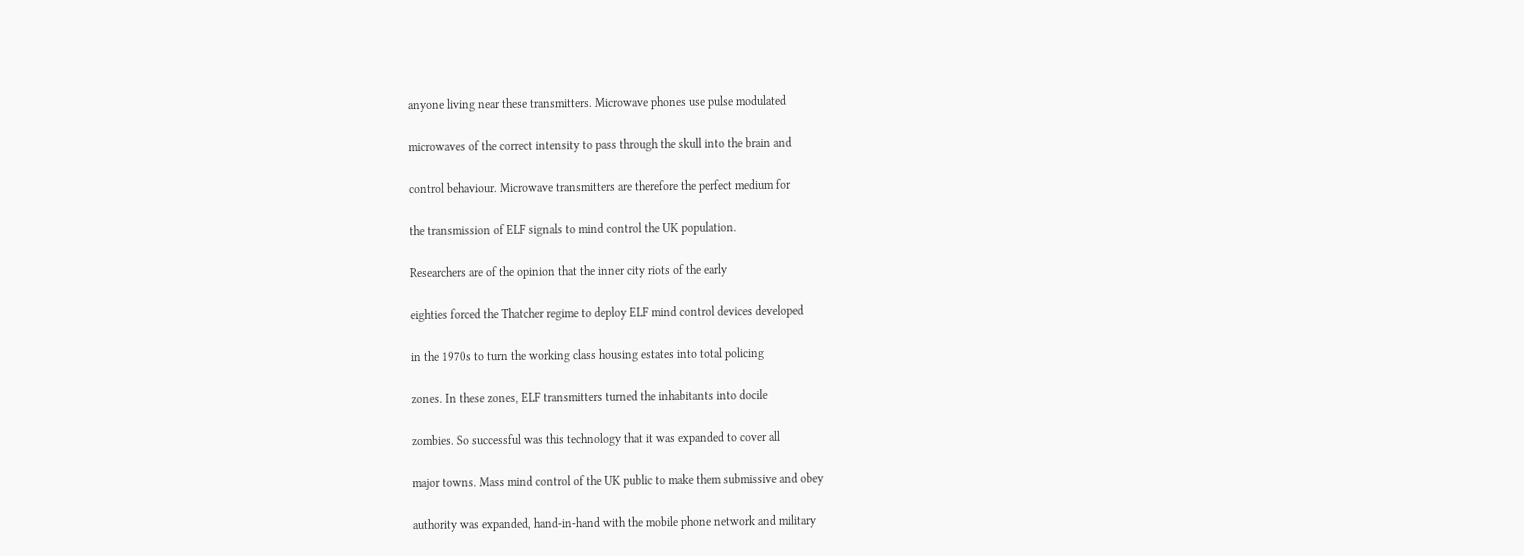anyone living near these transmitters. Microwave phones use pulse modulated

microwaves of the correct intensity to pass through the skull into the brain and

control behaviour. Microwave transmitters are therefore the perfect medium for

the transmission of ELF signals to mind control the UK population.

Researchers are of the opinion that the inner city riots of the early

eighties forced the Thatcher regime to deploy ELF mind control devices developed

in the 1970s to turn the working class housing estates into total policing

zones. In these zones, ELF transmitters turned the inhabitants into docile

zombies. So successful was this technology that it was expanded to cover all

major towns. Mass mind control of the UK public to make them submissive and obey

authority was expanded, hand-in-hand with the mobile phone network and military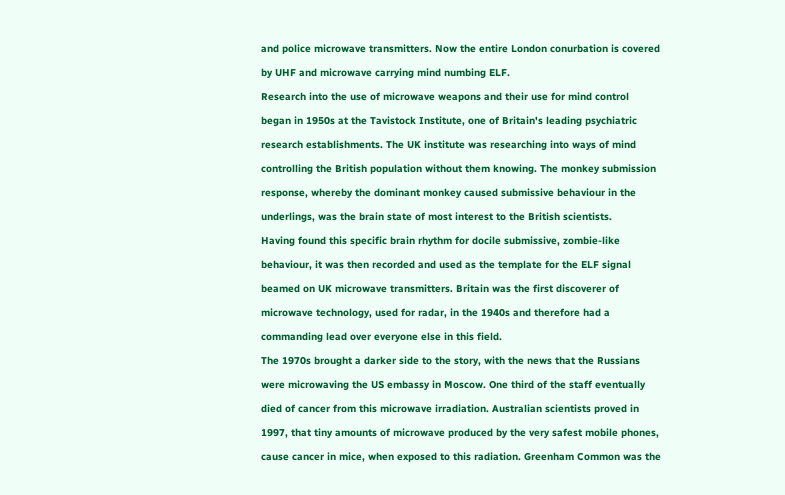and police microwave transmitters. Now the entire London conurbation is covered

by UHF and microwave carrying mind numbing ELF.

Research into the use of microwave weapons and their use for mind control

began in 1950s at the Tavistock Institute, one of Britain's leading psychiatric

research establishments. The UK institute was researching into ways of mind

controlling the British population without them knowing. The monkey submission

response, whereby the dominant monkey caused submissive behaviour in the

underlings, was the brain state of most interest to the British scientists.

Having found this specific brain rhythm for docile submissive, zombie-like

behaviour, it was then recorded and used as the template for the ELF signal

beamed on UK microwave transmitters. Britain was the first discoverer of

microwave technology, used for radar, in the 1940s and therefore had a

commanding lead over everyone else in this field.

The 1970s brought a darker side to the story, with the news that the Russians

were microwaving the US embassy in Moscow. One third of the staff eventually

died of cancer from this microwave irradiation. Australian scientists proved in

1997, that tiny amounts of microwave produced by the very safest mobile phones,

cause cancer in mice, when exposed to this radiation. Greenham Common was the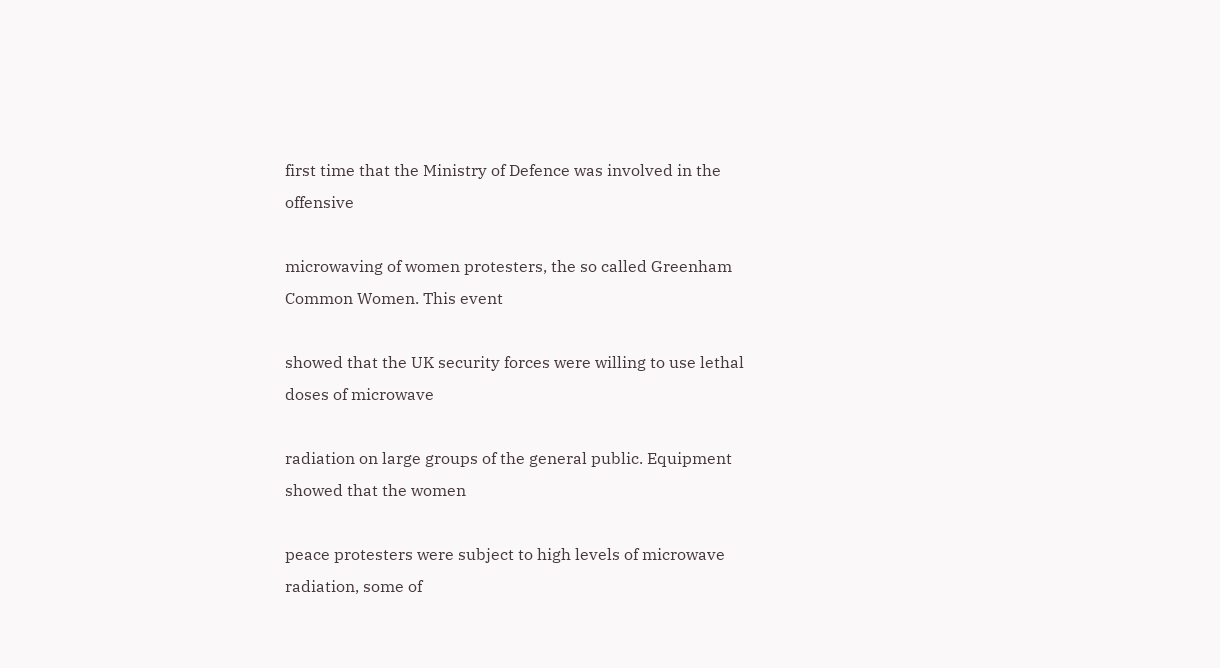first time that the Ministry of Defence was involved in the offensive

microwaving of women protesters, the so called Greenham Common Women. This event

showed that the UK security forces were willing to use lethal doses of microwave

radiation on large groups of the general public. Equipment showed that the women

peace protesters were subject to high levels of microwave radiation, some of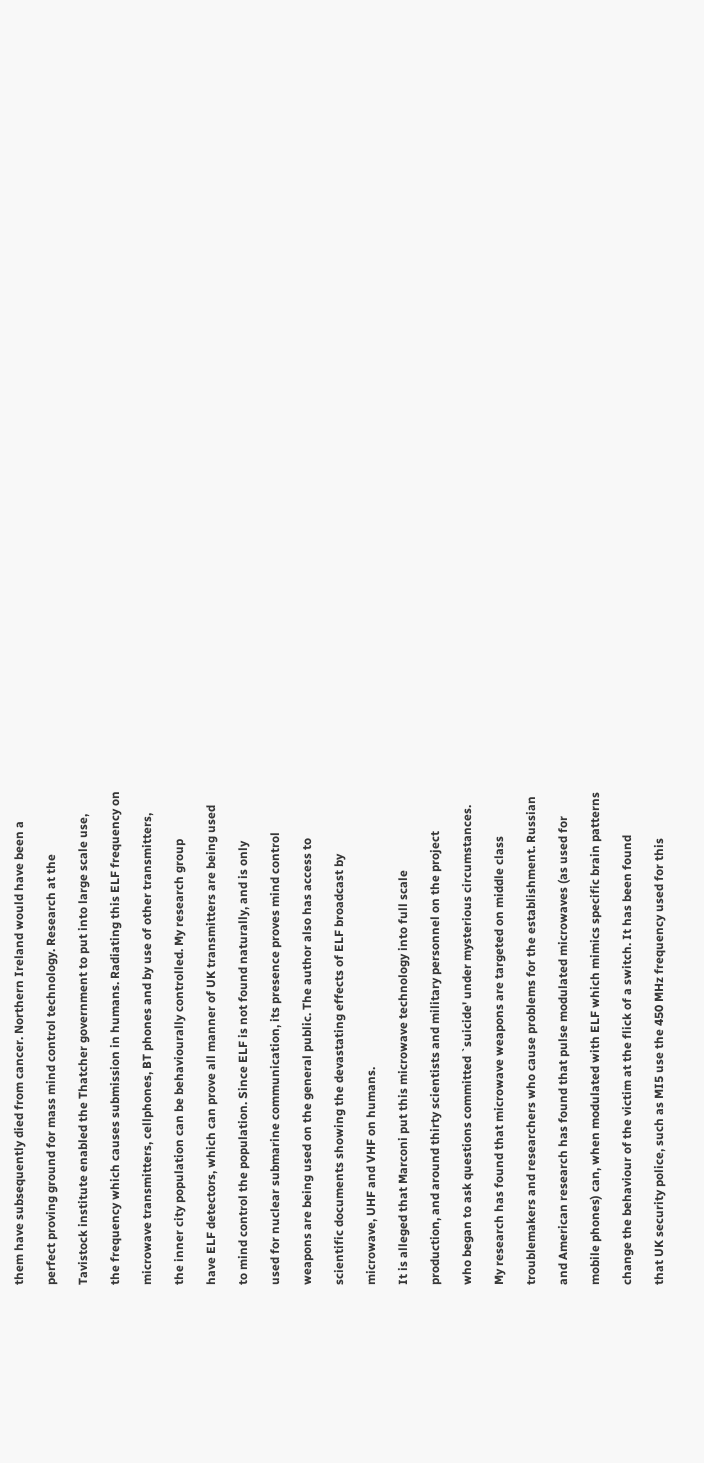them have subsequently died from cancer. Northern Ireland would have been a

perfect proving ground for mass mind control technology. Research at the

Tavistock institute enabled the Thatcher government to put into large scale use,

the frequency which causes submission in humans. Radiating this ELF frequency on

microwave transmitters, cellphones, BT phones and by use of other transmitters,

the inner city population can be behaviourally controlled. My research group

have ELF detectors, which can prove all manner of UK transmitters are being used

to mind control the population. Since ELF is not found naturally, and is only

used for nuclear submarine communication, its presence proves mind control

weapons are being used on the general public. The author also has access to

scientific documents showing the devastating effects of ELF broadcast by

microwave, UHF and VHF on humans.

It is alleged that Marconi put this microwave technology into full scale

production, and around thirty scientists and military personnel on the project

who began to ask questions committed `suicide' under mysterious circumstances.

My research has found that microwave weapons are targeted on middle class

troublemakers and researchers who cause problems for the establishment. Russian

and American research has found that pulse modulated microwaves (as used for

mobile phones) can, when modulated with ELF which mimics specific brain patterns

change the behaviour of the victim at the flick of a switch. It has been found

that UK security police, such as MI5 use the 450 MHz frequency used for this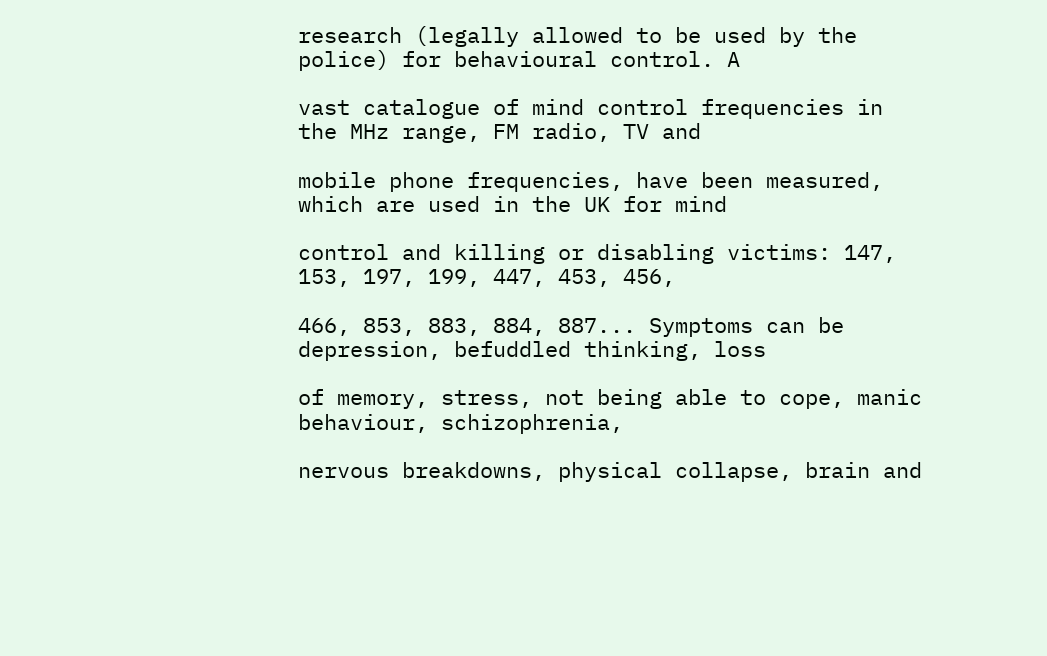research (legally allowed to be used by the police) for behavioural control. A

vast catalogue of mind control frequencies in the MHz range, FM radio, TV and

mobile phone frequencies, have been measured, which are used in the UK for mind

control and killing or disabling victims: 147, 153, 197, 199, 447, 453, 456,

466, 853, 883, 884, 887... Symptoms can be depression, befuddled thinking, loss

of memory, stress, not being able to cope, manic behaviour, schizophrenia,

nervous breakdowns, physical collapse, brain and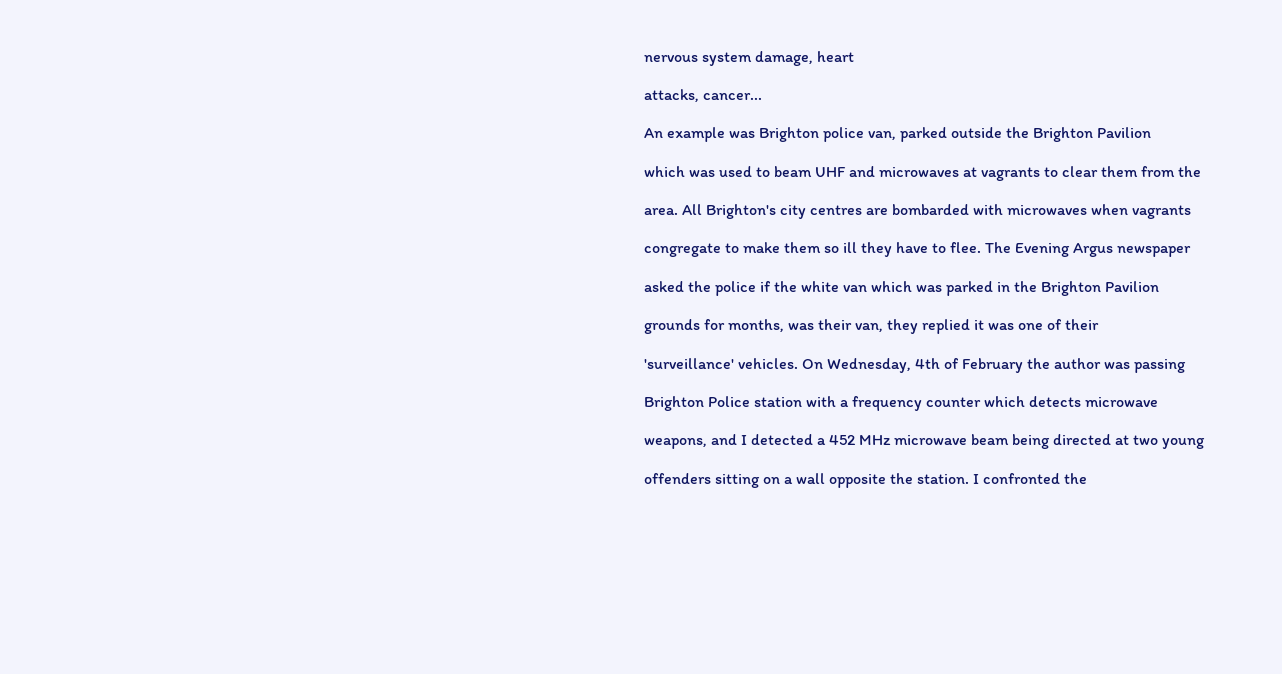nervous system damage, heart

attacks, cancer...

An example was Brighton police van, parked outside the Brighton Pavilion

which was used to beam UHF and microwaves at vagrants to clear them from the

area. All Brighton's city centres are bombarded with microwaves when vagrants

congregate to make them so ill they have to flee. The Evening Argus newspaper

asked the police if the white van which was parked in the Brighton Pavilion

grounds for months, was their van, they replied it was one of their

'surveillance' vehicles. On Wednesday, 4th of February the author was passing

Brighton Police station with a frequency counter which detects microwave

weapons, and I detected a 452 MHz microwave beam being directed at two young

offenders sitting on a wall opposite the station. I confronted the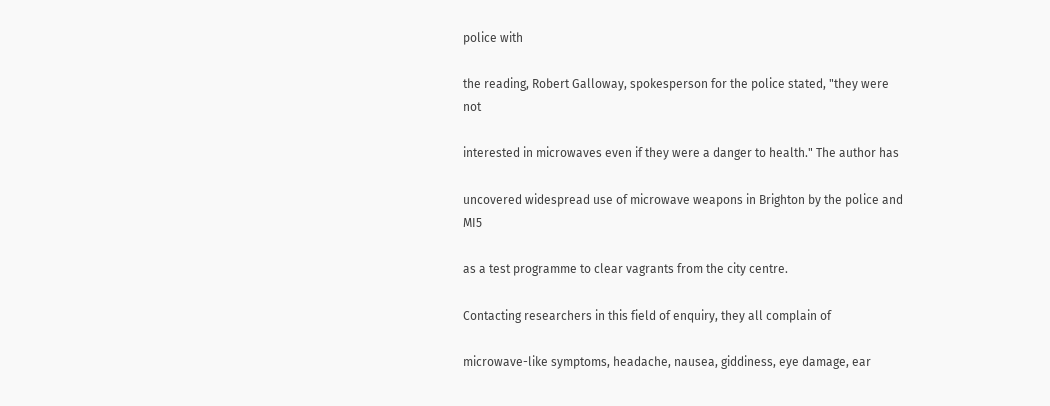police with

the reading, Robert Galloway, spokesperson for the police stated, "they were not

interested in microwaves even if they were a danger to health." The author has

uncovered widespread use of microwave weapons in Brighton by the police and MI5

as a test programme to clear vagrants from the city centre.

Contacting researchers in this field of enquiry, they all complain of

microwave-like symptoms, headache, nausea, giddiness, eye damage, ear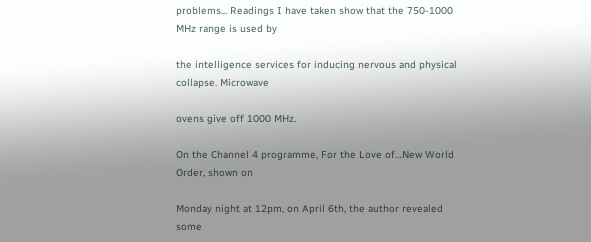problems... Readings I have taken show that the 750-1000 MHz range is used by

the intelligence services for inducing nervous and physical collapse. Microwave

ovens give off 1000 MHz.

On the Channel 4 programme, For the Love of…New World Order, shown on

Monday night at 12pm, on April 6th, the author revealed some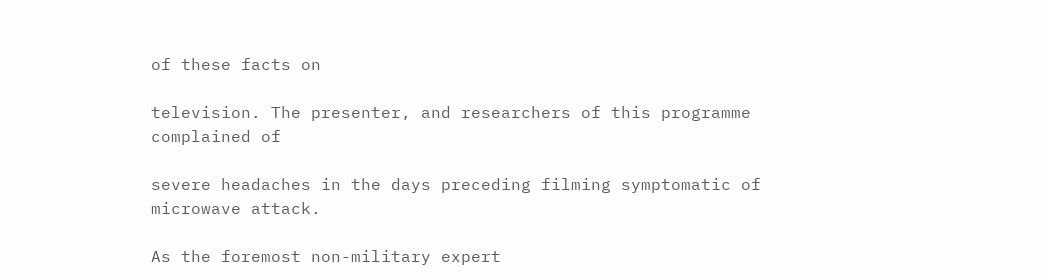of these facts on

television. The presenter, and researchers of this programme complained of

severe headaches in the days preceding filming symptomatic of microwave attack.

As the foremost non-military expert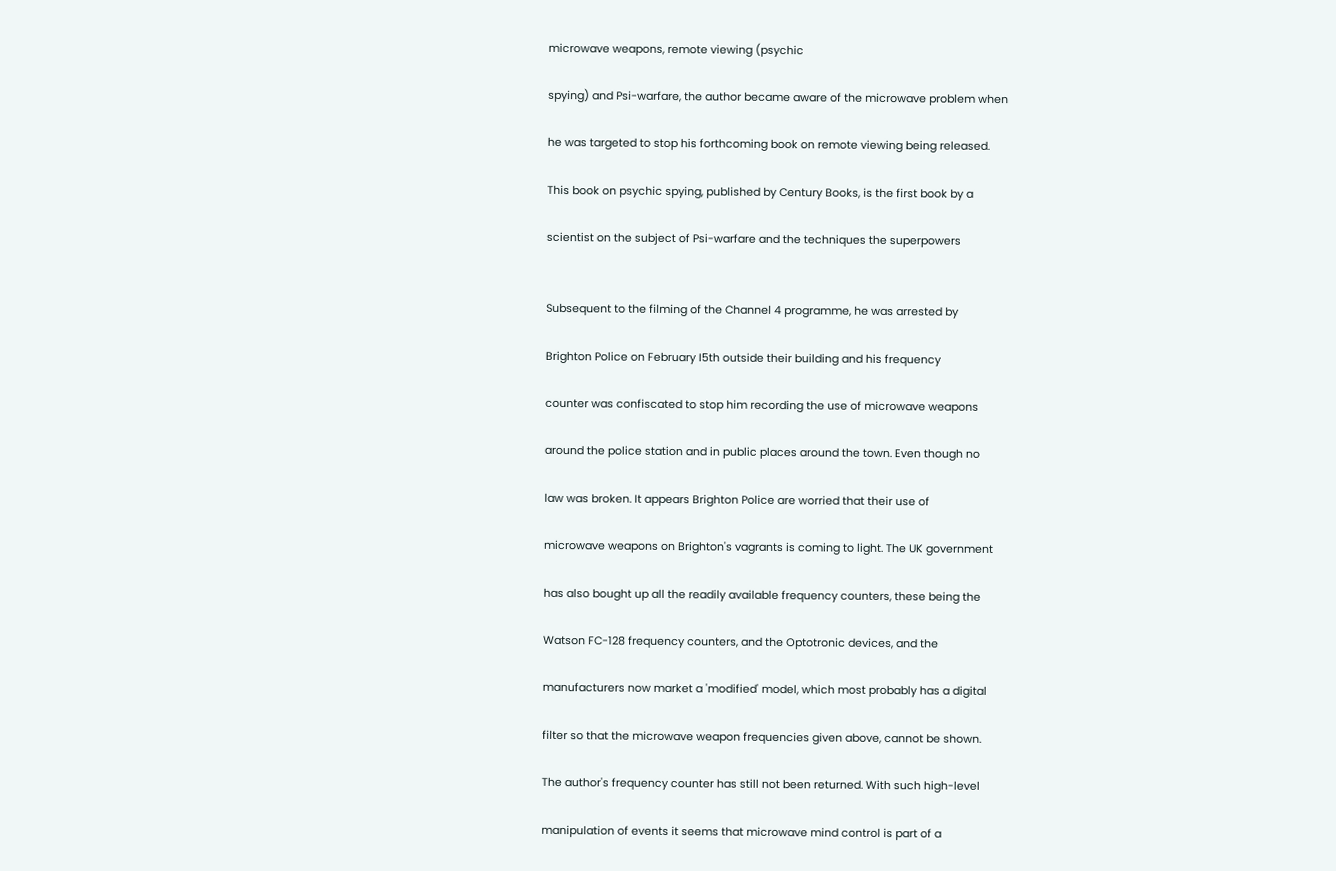microwave weapons, remote viewing (psychic

spying) and Psi-warfare, the author became aware of the microwave problem when

he was targeted to stop his forthcoming book on remote viewing being released.

This book on psychic spying, published by Century Books, is the first book by a

scientist on the subject of Psi-warfare and the techniques the superpowers


Subsequent to the filming of the Channel 4 programme, he was arrested by

Brighton Police on February I5th outside their building and his frequency

counter was confiscated to stop him recording the use of microwave weapons

around the police station and in public places around the town. Even though no

law was broken. It appears Brighton Police are worried that their use of

microwave weapons on Brighton's vagrants is coming to light. The UK government

has also bought up all the readily available frequency counters, these being the

Watson FC-128 frequency counters, and the Optotronic devices, and the

manufacturers now market a 'modified' model, which most probably has a digital

filter so that the microwave weapon frequencies given above, cannot be shown.

The author's frequency counter has still not been returned. With such high-level

manipulation of events it seems that microwave mind control is part of a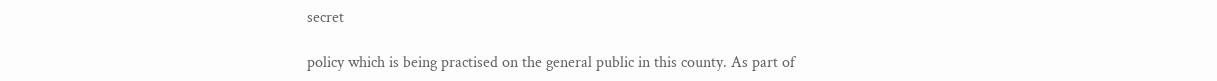secret

policy which is being practised on the general public in this county. As part of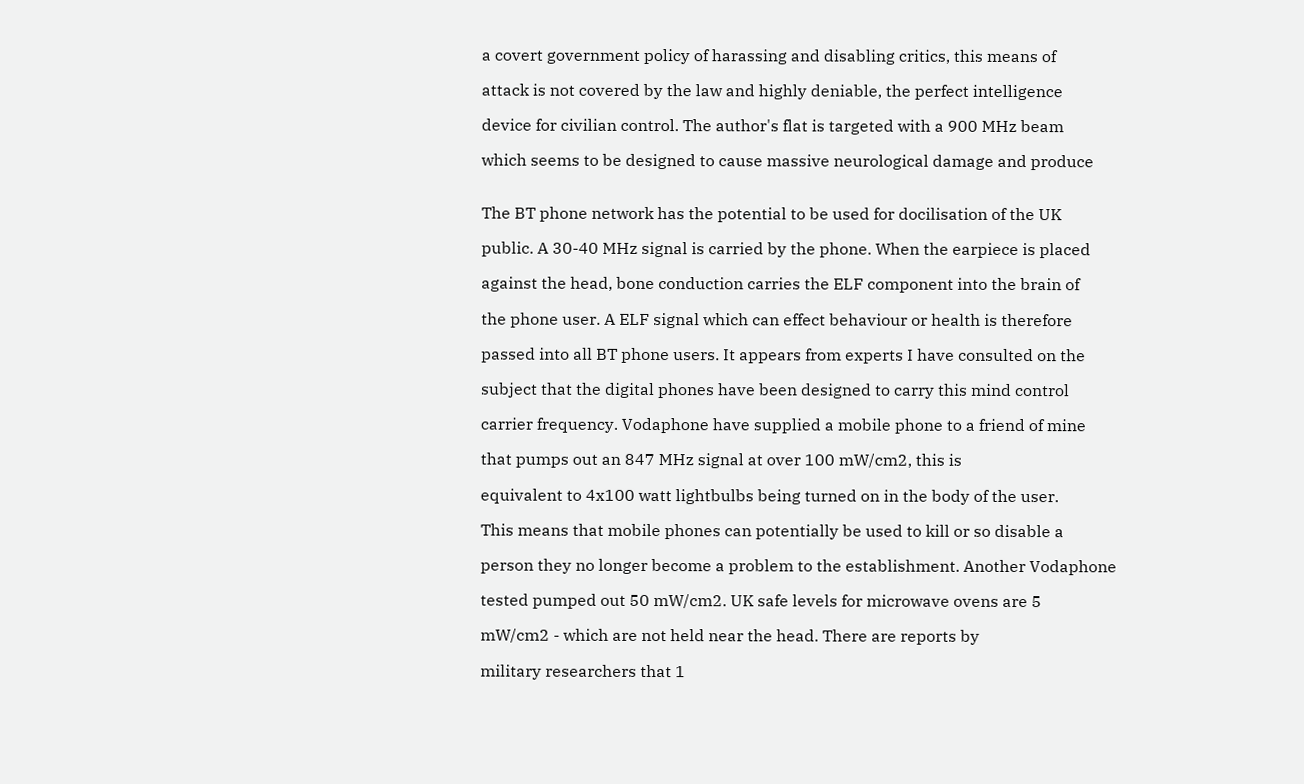a covert government policy of harassing and disabling critics, this means of

attack is not covered by the law and highly deniable, the perfect intelligence

device for civilian control. The author's flat is targeted with a 900 MHz beam

which seems to be designed to cause massive neurological damage and produce


The BT phone network has the potential to be used for docilisation of the UK

public. A 30-40 MHz signal is carried by the phone. When the earpiece is placed

against the head, bone conduction carries the ELF component into the brain of

the phone user. A ELF signal which can effect behaviour or health is therefore

passed into all BT phone users. It appears from experts I have consulted on the

subject that the digital phones have been designed to carry this mind control

carrier frequency. Vodaphone have supplied a mobile phone to a friend of mine

that pumps out an 847 MHz signal at over 100 mW/cm2, this is

equivalent to 4x100 watt lightbulbs being turned on in the body of the user.

This means that mobile phones can potentially be used to kill or so disable a

person they no longer become a problem to the establishment. Another Vodaphone

tested pumped out 50 mW/cm2. UK safe levels for microwave ovens are 5

mW/cm2 - which are not held near the head. There are reports by

military researchers that 1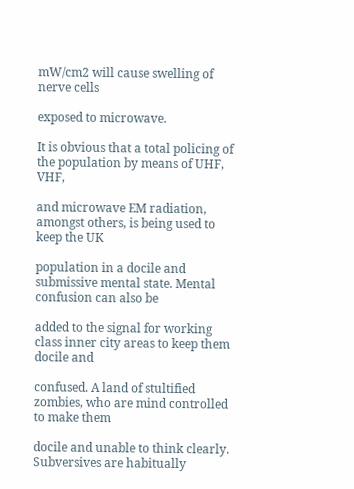mW/cm2 will cause swelling of nerve cells

exposed to microwave.

It is obvious that a total policing of the population by means of UHF, VHF,

and microwave EM radiation, amongst others, is being used to keep the UK

population in a docile and submissive mental state. Mental confusion can also be

added to the signal for working class inner city areas to keep them docile and

confused. A land of stultified zombies, who are mind controlled to make them

docile and unable to think clearly. Subversives are habitually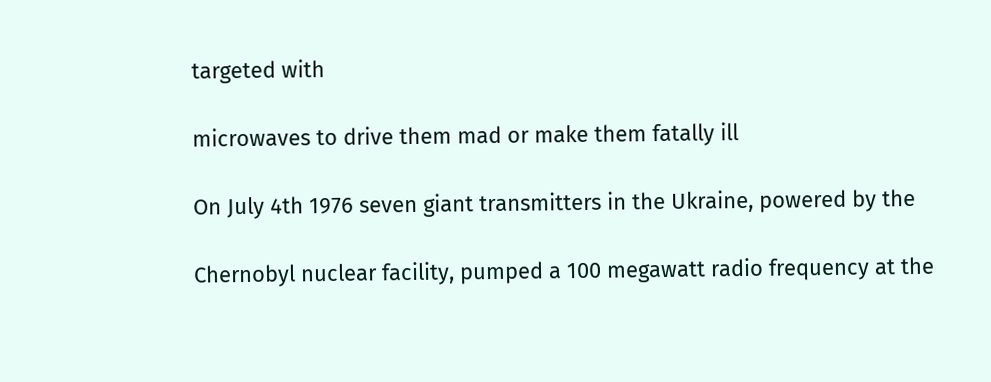targeted with

microwaves to drive them mad or make them fatally ill

On July 4th 1976 seven giant transmitters in the Ukraine, powered by the

Chernobyl nuclear facility, pumped a 100 megawatt radio frequency at the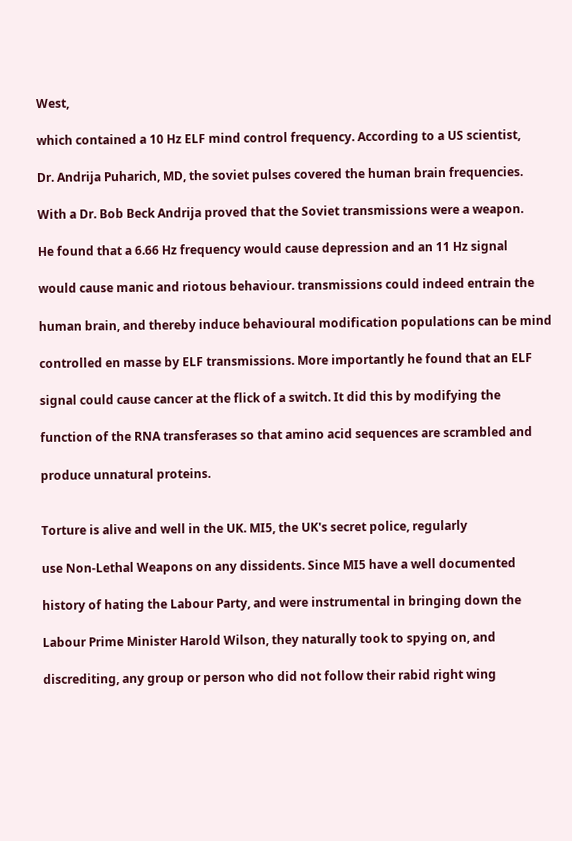West,

which contained a 10 Hz ELF mind control frequency. According to a US scientist,

Dr. Andrija Puharich, MD, the soviet pulses covered the human brain frequencies.

With a Dr. Bob Beck Andrija proved that the Soviet transmissions were a weapon.

He found that a 6.66 Hz frequency would cause depression and an 11 Hz signal

would cause manic and riotous behaviour. transmissions could indeed entrain the

human brain, and thereby induce behavioural modification populations can be mind

controlled en masse by ELF transmissions. More importantly he found that an ELF

signal could cause cancer at the flick of a switch. It did this by modifying the

function of the RNA transferases so that amino acid sequences are scrambled and

produce unnatural proteins.


Torture is alive and well in the UK. MI5, the UK's secret police, regularly

use Non-Lethal Weapons on any dissidents. Since MI5 have a well documented

history of hating the Labour Party, and were instrumental in bringing down the

Labour Prime Minister Harold Wilson, they naturally took to spying on, and

discrediting, any group or person who did not follow their rabid right wing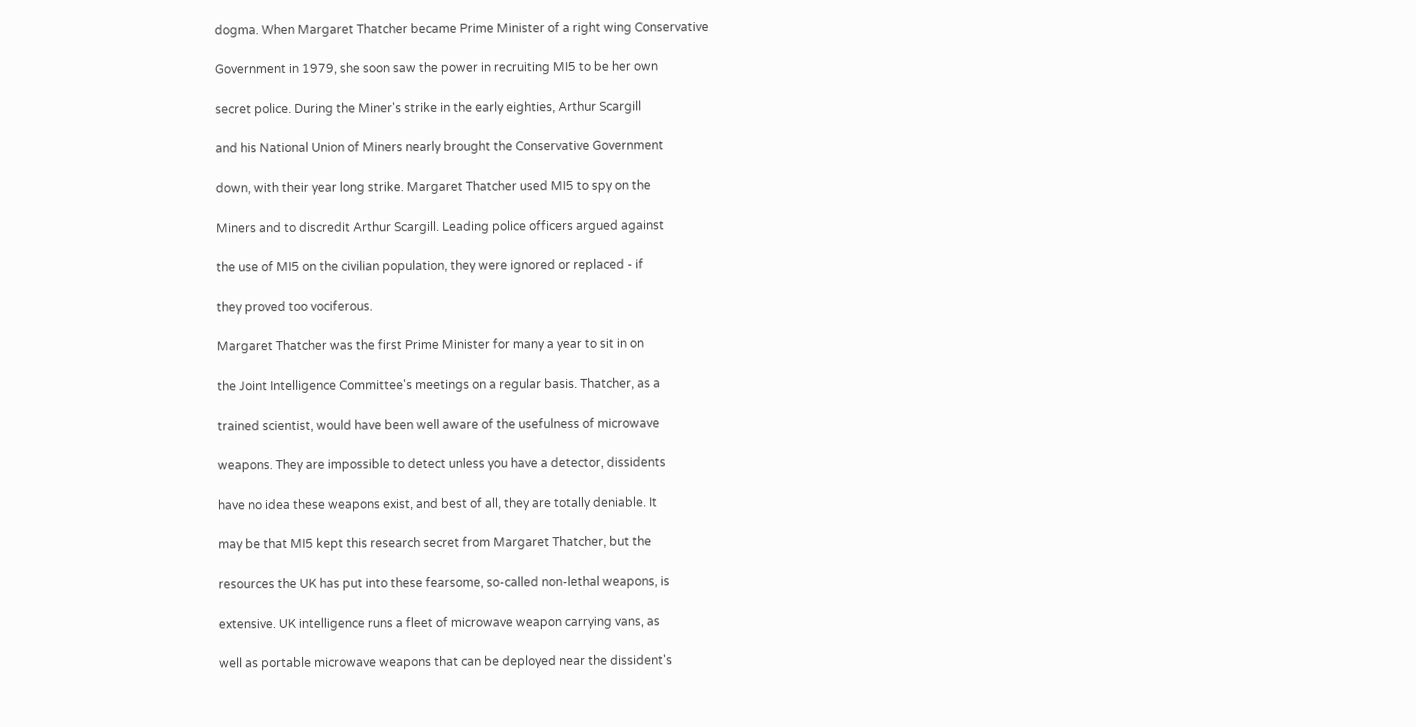dogma. When Margaret Thatcher became Prime Minister of a right wing Conservative

Government in 1979, she soon saw the power in recruiting MI5 to be her own

secret police. During the Miner's strike in the early eighties, Arthur Scargill

and his National Union of Miners nearly brought the Conservative Government

down, with their year long strike. Margaret Thatcher used MI5 to spy on the

Miners and to discredit Arthur Scargill. Leading police officers argued against

the use of MI5 on the civilian population, they were ignored or replaced - if

they proved too vociferous.

Margaret Thatcher was the first Prime Minister for many a year to sit in on

the Joint Intelligence Committee's meetings on a regular basis. Thatcher, as a

trained scientist, would have been well aware of the usefulness of microwave

weapons. They are impossible to detect unless you have a detector, dissidents

have no idea these weapons exist, and best of all, they are totally deniable. It

may be that MI5 kept this research secret from Margaret Thatcher, but the

resources the UK has put into these fearsome, so-called non-lethal weapons, is

extensive. UK intelligence runs a fleet of microwave weapon carrying vans, as

well as portable microwave weapons that can be deployed near the dissident's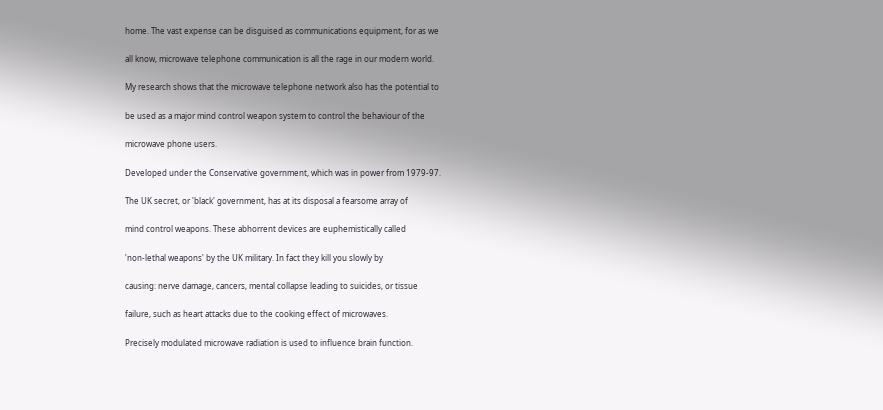home. The vast expense can be disguised as communications equipment, for as we

all know, microwave telephone communication is all the rage in our modern world.

My research shows that the microwave telephone network also has the potential to

be used as a major mind control weapon system to control the behaviour of the

microwave phone users.

Developed under the Conservative government, which was in power from 1979-97.

The UK secret, or 'black' government, has at its disposal a fearsome array of

mind control weapons. These abhorrent devices are euphemistically called

'non-lethal weapons' by the UK military. In fact they kill you slowly by

causing: nerve damage, cancers, mental collapse leading to suicides, or tissue

failure, such as heart attacks due to the cooking effect of microwaves.

Precisely modulated microwave radiation is used to influence brain function.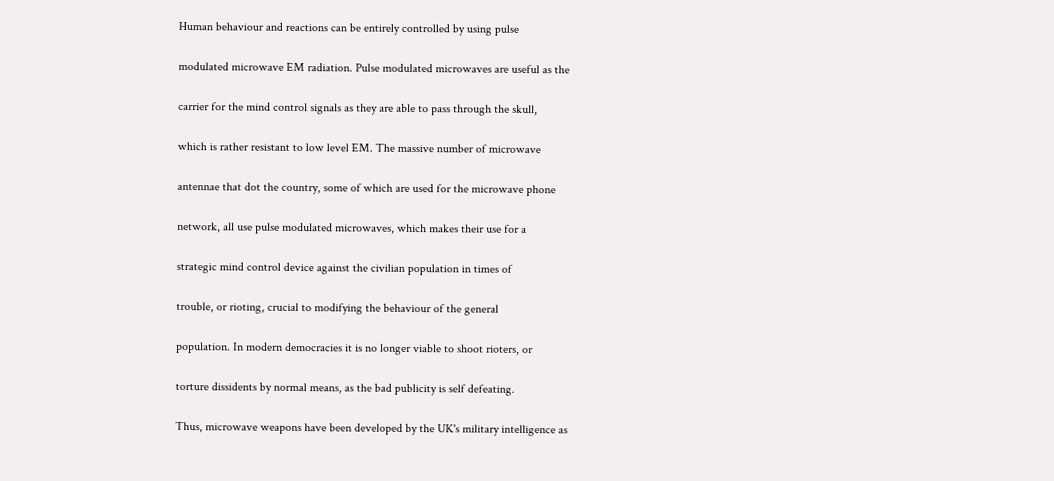Human behaviour and reactions can be entirely controlled by using pulse

modulated microwave EM radiation. Pulse modulated microwaves are useful as the

carrier for the mind control signals as they are able to pass through the skull,

which is rather resistant to low level EM. The massive number of microwave

antennae that dot the country, some of which are used for the microwave phone

network, all use pulse modulated microwaves, which makes their use for a

strategic mind control device against the civilian population in times of

trouble, or rioting, crucial to modifying the behaviour of the general

population. In modern democracies it is no longer viable to shoot rioters, or

torture dissidents by normal means, as the bad publicity is self defeating.

Thus, microwave weapons have been developed by the UK's military intelligence as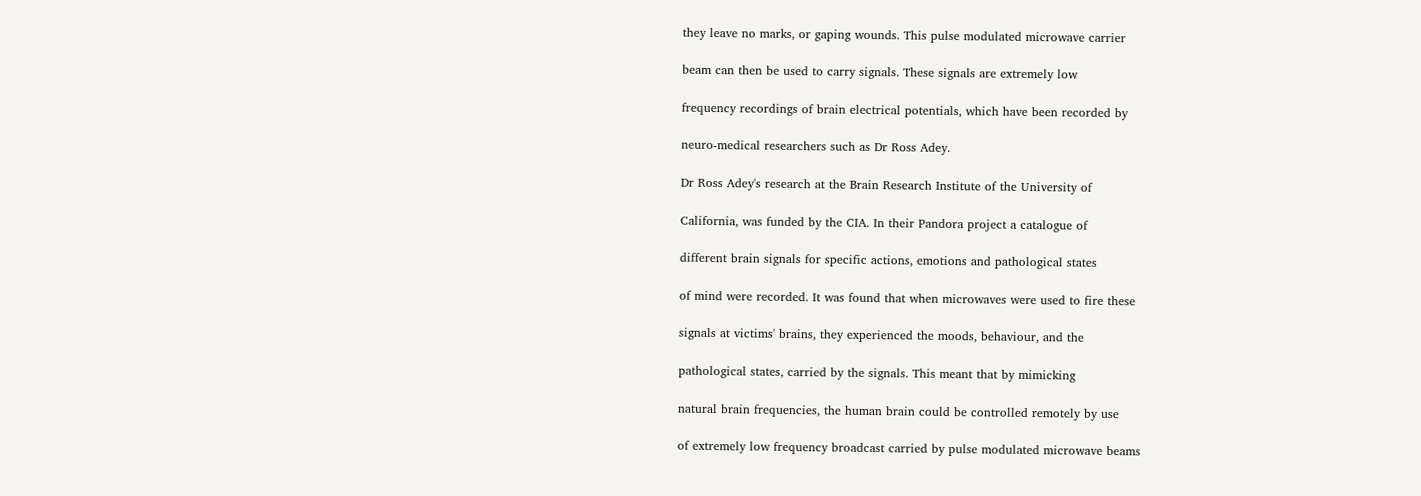they leave no marks, or gaping wounds. This pulse modulated microwave carrier

beam can then be used to carry signals. These signals are extremely low

frequency recordings of brain electrical potentials, which have been recorded by

neuro-medical researchers such as Dr Ross Adey.

Dr Ross Adey's research at the Brain Research Institute of the University of

California, was funded by the CIA. In their Pandora project a catalogue of

different brain signals for specific actions, emotions and pathological states

of mind were recorded. It was found that when microwaves were used to fire these

signals at victims' brains, they experienced the moods, behaviour, and the

pathological states, carried by the signals. This meant that by mimicking

natural brain frequencies, the human brain could be controlled remotely by use

of extremely low frequency broadcast carried by pulse modulated microwave beams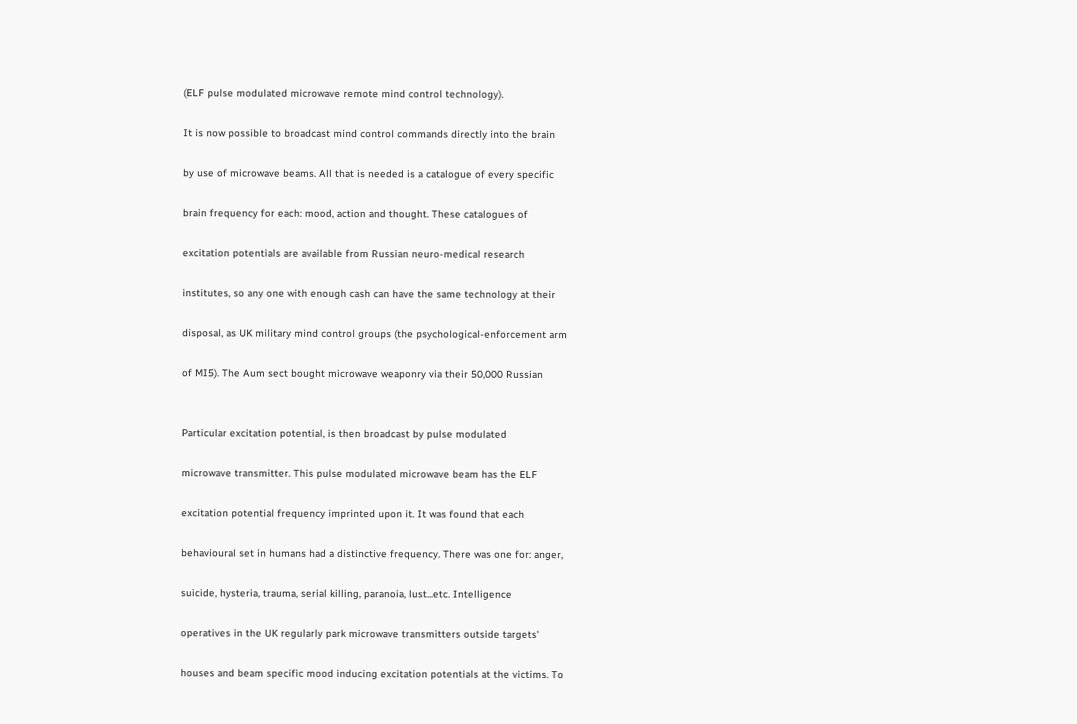(ELF pulse modulated microwave remote mind control technology).

It is now possible to broadcast mind control commands directly into the brain

by use of microwave beams. All that is needed is a catalogue of every specific

brain frequency for each: mood, action and thought. These catalogues of

excitation potentials are available from Russian neuro-medical research

institutes, so any one with enough cash can have the same technology at their

disposal, as UK military mind control groups (the psychological-enforcement arm

of MI5). The Aum sect bought microwave weaponry via their 50,000 Russian


Particular excitation potential, is then broadcast by pulse modulated

microwave transmitter. This pulse modulated microwave beam has the ELF

excitation potential frequency imprinted upon it. It was found that each

behavioural set in humans had a distinctive frequency. There was one for: anger,

suicide, hysteria, trauma, serial killing, paranoia, lust...etc. Intelligence

operatives in the UK regularly park microwave transmitters outside targets'

houses and beam specific mood inducing excitation potentials at the victims. To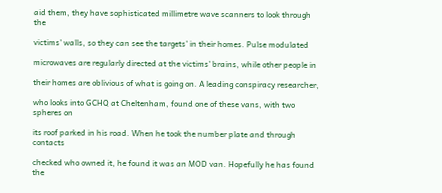aid them, they have sophisticated millimetre wave scanners to look through the

victims' walls, so they can see the targets' in their homes. Pulse modulated

microwaves are regularly directed at the victims' brains, while other people in

their homes are oblivious of what is going on. A leading conspiracy researcher,

who looks into GCHQ at Cheltenham, found one of these vans, with two spheres on

its roof parked in his road. When he took the number plate and through contacts

checked who owned it, he found it was an MOD van. Hopefully he has found the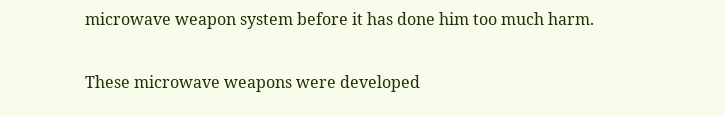microwave weapon system before it has done him too much harm.

These microwave weapons were developed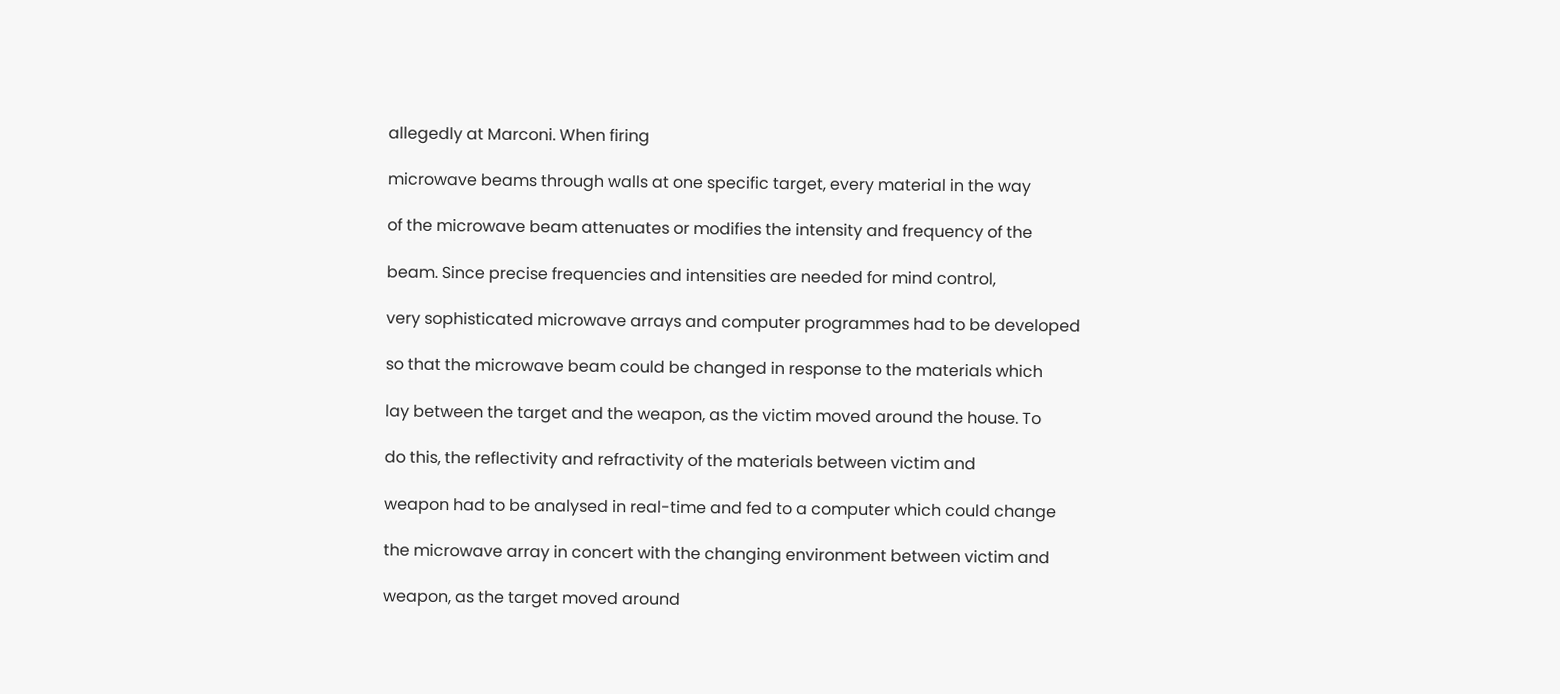allegedly at Marconi. When firing

microwave beams through walls at one specific target, every material in the way

of the microwave beam attenuates or modifies the intensity and frequency of the

beam. Since precise frequencies and intensities are needed for mind control,

very sophisticated microwave arrays and computer programmes had to be developed

so that the microwave beam could be changed in response to the materials which

lay between the target and the weapon, as the victim moved around the house. To

do this, the reflectivity and refractivity of the materials between victim and

weapon had to be analysed in real-time and fed to a computer which could change

the microwave array in concert with the changing environment between victim and

weapon, as the target moved around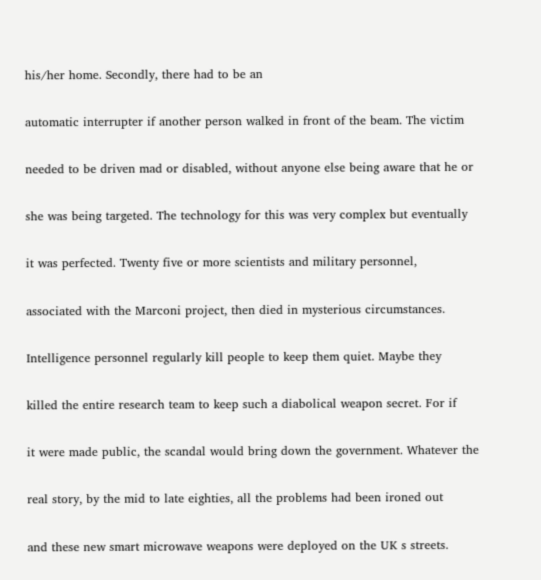his/her home. Secondly, there had to be an

automatic interrupter if another person walked in front of the beam. The victim

needed to be driven mad or disabled, without anyone else being aware that he or

she was being targeted. The technology for this was very complex but eventually

it was perfected. Twenty five or more scientists and military personnel,

associated with the Marconi project, then died in mysterious circumstances.

Intelligence personnel regularly kill people to keep them quiet. Maybe they

killed the entire research team to keep such a diabolical weapon secret. For if

it were made public, the scandal would bring down the government. Whatever the

real story, by the mid to late eighties, all the problems had been ironed out

and these new smart microwave weapons were deployed on the UK s streets.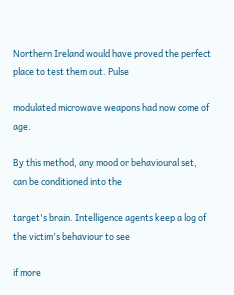Northern Ireland would have proved the perfect place to test them out. Pulse

modulated microwave weapons had now come of age.

By this method, any mood or behavioural set, can be conditioned into the

target's brain. Intelligence agents keep a log of the victim's behaviour to see

if more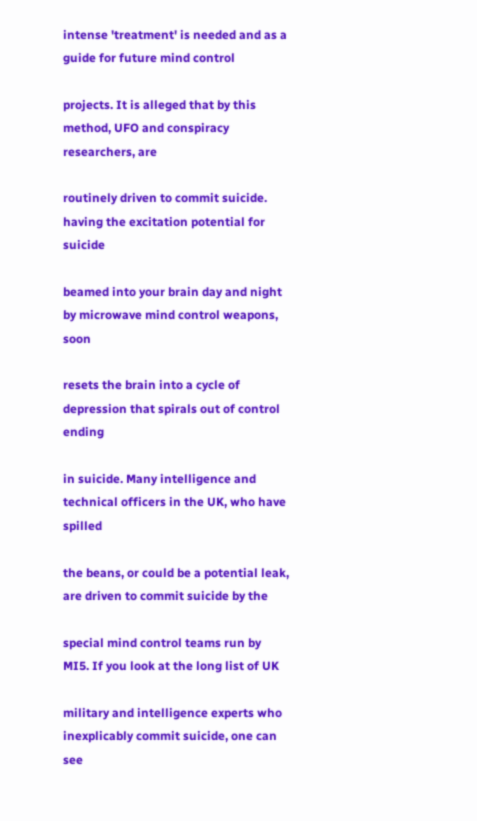intense 'treatment' is needed and as a guide for future mind control

projects. It is alleged that by this method, UFO and conspiracy researchers, are

routinely driven to commit suicide. having the excitation potential for suicide

beamed into your brain day and night by microwave mind control weapons, soon

resets the brain into a cycle of depression that spirals out of control ending

in suicide. Many intelligence and technical officers in the UK, who have spilled

the beans, or could be a potential leak, are driven to commit suicide by the

special mind control teams run by MI5. If you look at the long list of UK

military and intelligence experts who inexplicably commit suicide, one can see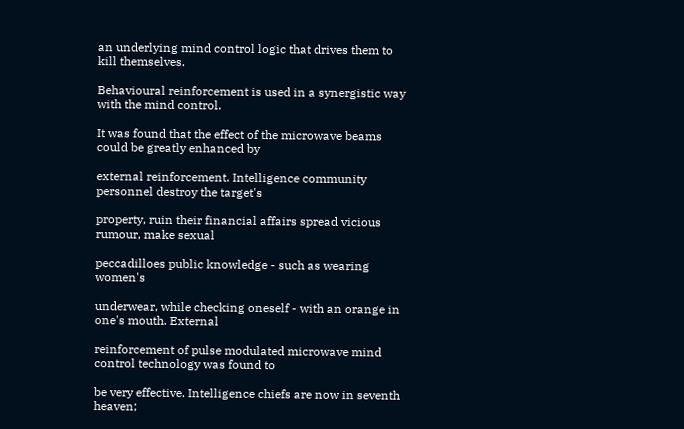an underlying mind control logic that drives them to kill themselves.

Behavioural reinforcement is used in a synergistic way with the mind control.

It was found that the effect of the microwave beams could be greatly enhanced by

external reinforcement. Intelligence community personnel destroy the target's

property, ruin their financial affairs spread vicious rumour, make sexual

peccadilloes public knowledge - such as wearing women's

underwear, while checking oneself - with an orange in one's mouth. External

reinforcement of pulse modulated microwave mind control technology was found to

be very effective. Intelligence chiefs are now in seventh heaven;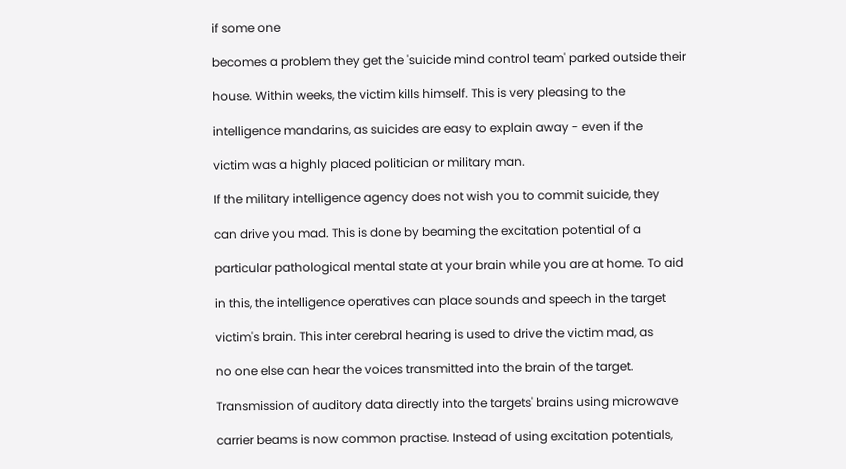if some one

becomes a problem they get the 'suicide mind control team' parked outside their

house. Within weeks, the victim kills himself. This is very pleasing to the

intelligence mandarins, as suicides are easy to explain away - even if the

victim was a highly placed politician or military man.

If the military intelligence agency does not wish you to commit suicide, they

can drive you mad. This is done by beaming the excitation potential of a

particular pathological mental state at your brain while you are at home. To aid

in this, the intelligence operatives can place sounds and speech in the target

victim's brain. This inter cerebral hearing is used to drive the victim mad, as

no one else can hear the voices transmitted into the brain of the target.

Transmission of auditory data directly into the targets' brains using microwave

carrier beams is now common practise. Instead of using excitation potentials,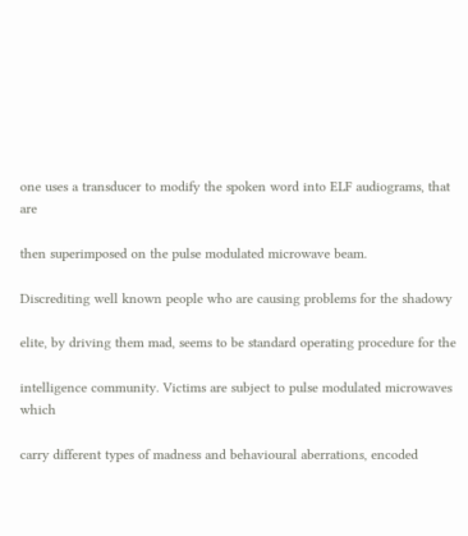one uses a transducer to modify the spoken word into ELF audiograms, that are

then superimposed on the pulse modulated microwave beam.

Discrediting well known people who are causing problems for the shadowy

elite, by driving them mad, seems to be standard operating procedure for the

intelligence community. Victims are subject to pulse modulated microwaves which

carry different types of madness and behavioural aberrations, encoded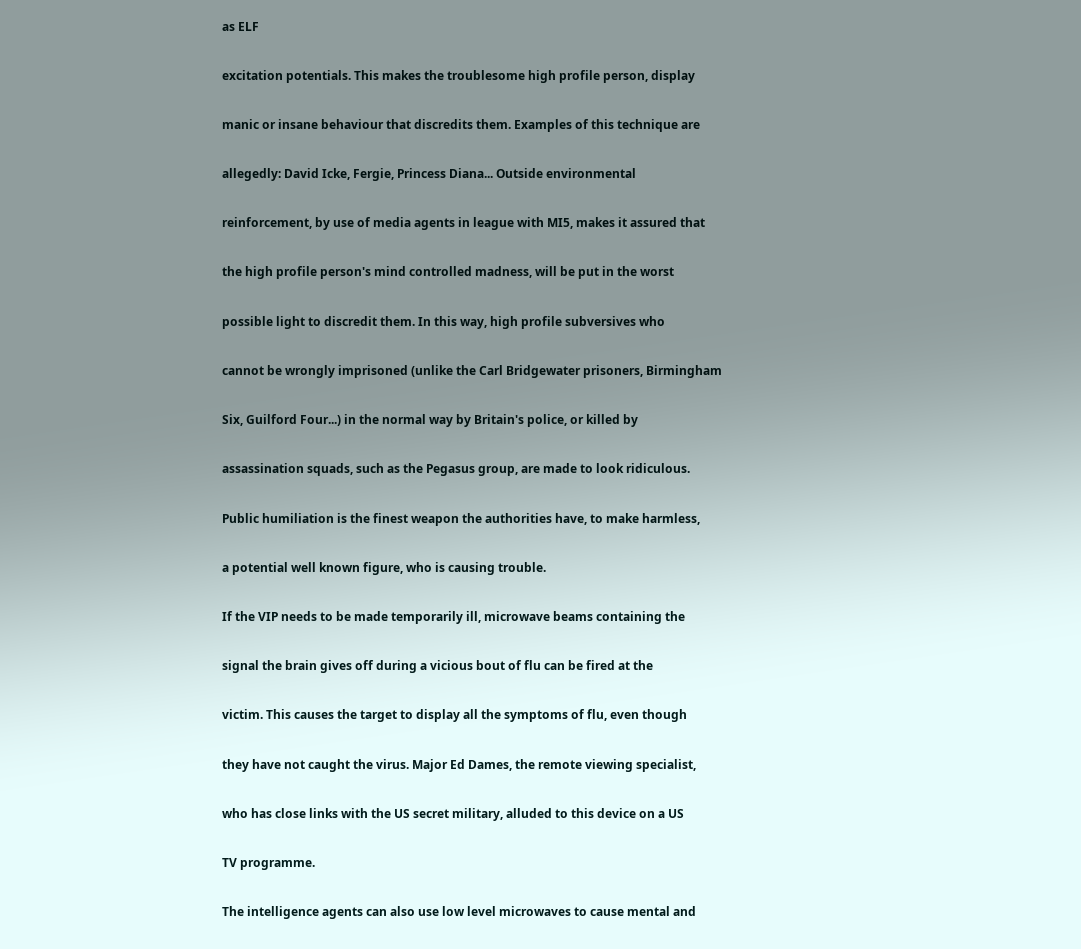as ELF

excitation potentials. This makes the troublesome high profile person, display

manic or insane behaviour that discredits them. Examples of this technique are

allegedly: David Icke, Fergie, Princess Diana... Outside environmental

reinforcement, by use of media agents in league with MI5, makes it assured that

the high profile person's mind controlled madness, will be put in the worst

possible light to discredit them. In this way, high profile subversives who

cannot be wrongly imprisoned (unlike the Carl Bridgewater prisoners, Birmingham

Six, Guilford Four...) in the normal way by Britain's police, or killed by

assassination squads, such as the Pegasus group, are made to look ridiculous.

Public humiliation is the finest weapon the authorities have, to make harmless,

a potential well known figure, who is causing trouble.

If the VIP needs to be made temporarily ill, microwave beams containing the

signal the brain gives off during a vicious bout of flu can be fired at the

victim. This causes the target to display all the symptoms of flu, even though

they have not caught the virus. Major Ed Dames, the remote viewing specialist,

who has close links with the US secret military, alluded to this device on a US

TV programme.

The intelligence agents can also use low level microwaves to cause mental and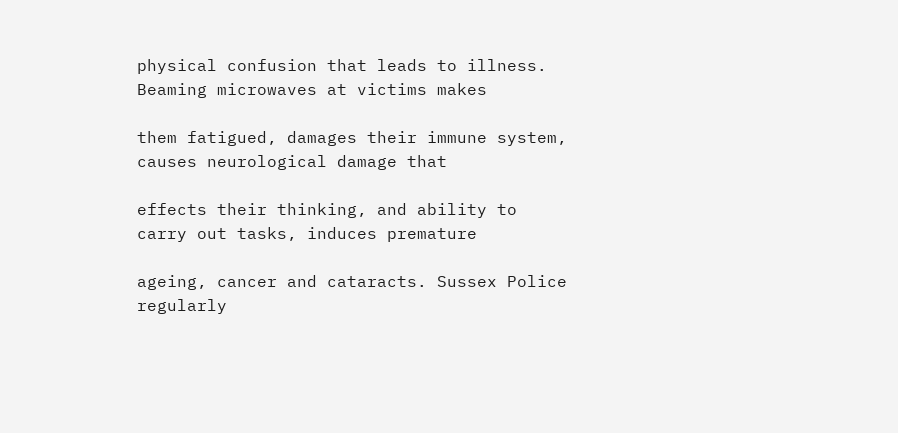physical confusion that leads to illness. Beaming microwaves at victims makes

them fatigued, damages their immune system, causes neurological damage that

effects their thinking, and ability to carry out tasks, induces premature

ageing, cancer and cataracts. Sussex Police regularly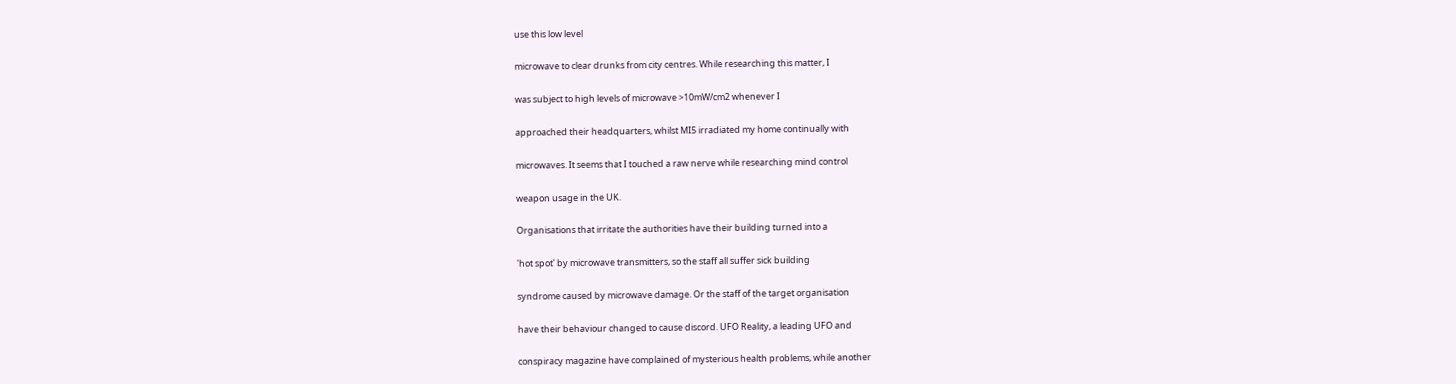use this low level

microwave to clear drunks from city centres. While researching this matter, I

was subject to high levels of microwave >10mW/cm2 whenever I

approached their headquarters, whilst MI5 irradiated my home continually with

microwaves. It seems that I touched a raw nerve while researching mind control

weapon usage in the UK.

Organisations that irritate the authorities have their building turned into a

'hot spot' by microwave transmitters, so the staff all suffer sick building

syndrome caused by microwave damage. Or the staff of the target organisation

have their behaviour changed to cause discord. UFO Reality, a leading UFO and

conspiracy magazine have complained of mysterious health problems, while another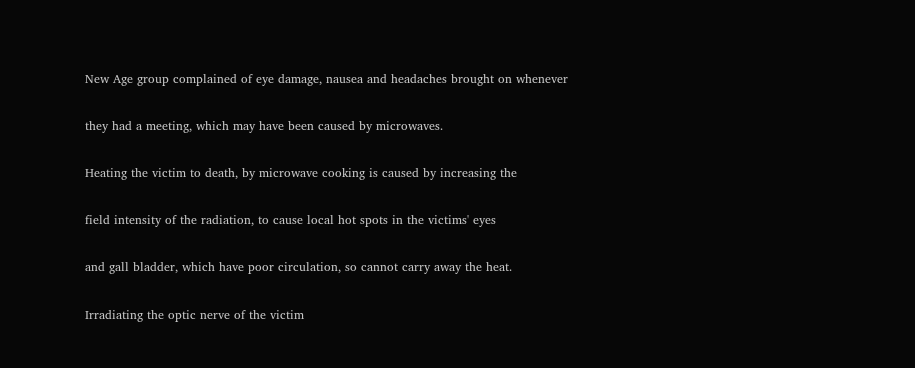New Age group complained of eye damage, nausea and headaches brought on whenever

they had a meeting, which may have been caused by microwaves.

Heating the victim to death, by microwave cooking is caused by increasing the

field intensity of the radiation, to cause local hot spots in the victims' eyes

and gall bladder, which have poor circulation, so cannot carry away the heat.

Irradiating the optic nerve of the victim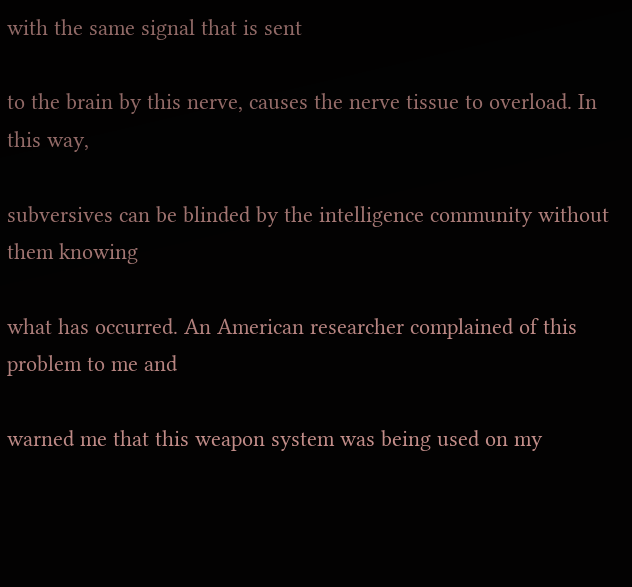with the same signal that is sent

to the brain by this nerve, causes the nerve tissue to overload. In this way,

subversives can be blinded by the intelligence community without them knowing

what has occurred. An American researcher complained of this problem to me and

warned me that this weapon system was being used on my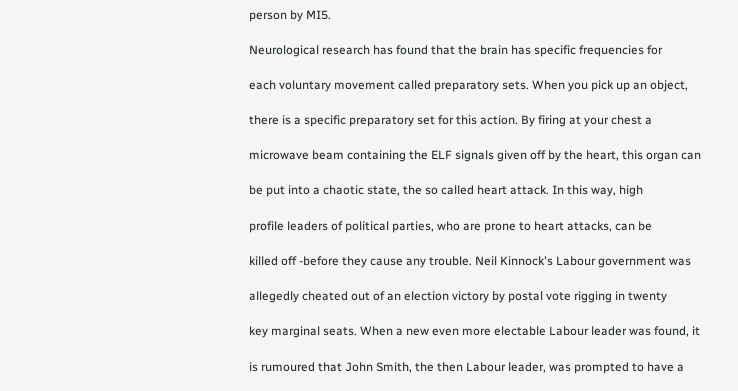person by MI5.

Neurological research has found that the brain has specific frequencies for

each voluntary movement called preparatory sets. When you pick up an object,

there is a specific preparatory set for this action. By firing at your chest a

microwave beam containing the ELF signals given off by the heart, this organ can

be put into a chaotic state, the so called heart attack. In this way, high

profile leaders of political parties, who are prone to heart attacks, can be

killed off -before they cause any trouble. Neil Kinnock's Labour government was

allegedly cheated out of an election victory by postal vote rigging in twenty

key marginal seats. When a new even more electable Labour leader was found, it

is rumoured that John Smith, the then Labour leader, was prompted to have a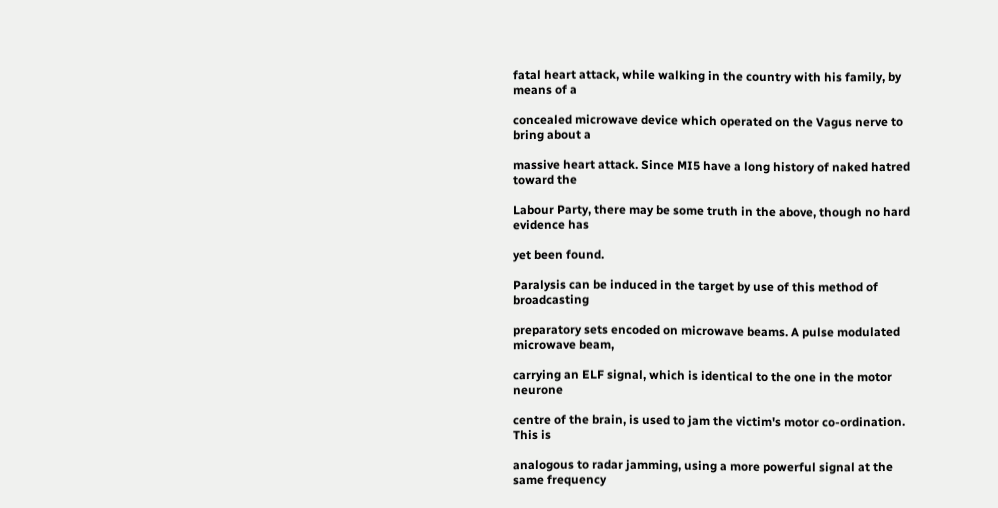fatal heart attack, while walking in the country with his family, by means of a

concealed microwave device which operated on the Vagus nerve to bring about a

massive heart attack. Since MI5 have a long history of naked hatred toward the

Labour Party, there may be some truth in the above, though no hard evidence has

yet been found.

Paralysis can be induced in the target by use of this method of broadcasting

preparatory sets encoded on microwave beams. A pulse modulated microwave beam,

carrying an ELF signal, which is identical to the one in the motor neurone

centre of the brain, is used to jam the victim's motor co-ordination. This is

analogous to radar jamming, using a more powerful signal at the same frequency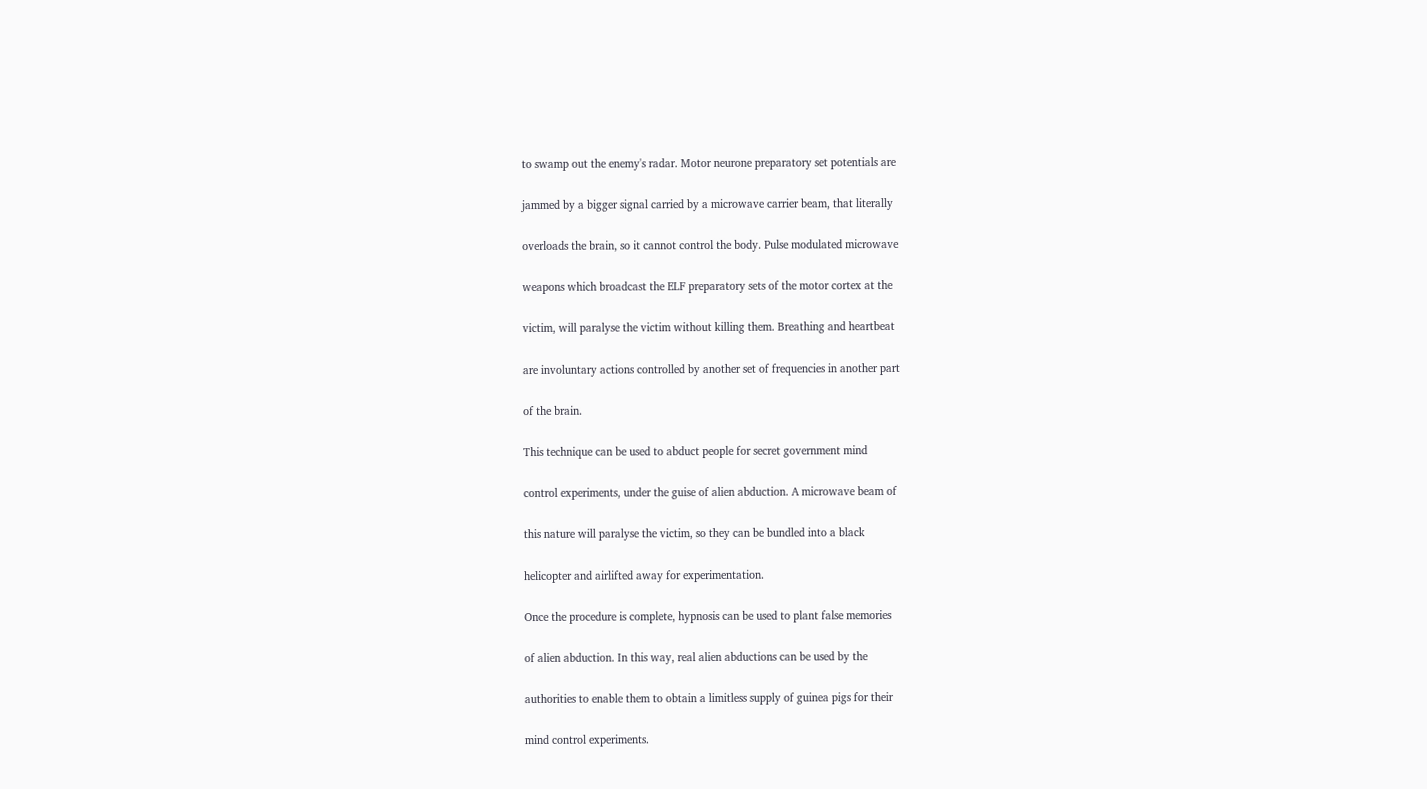to swamp out the enemy's radar. Motor neurone preparatory set potentials are

jammed by a bigger signal carried by a microwave carrier beam, that literally

overloads the brain, so it cannot control the body. Pulse modulated microwave

weapons which broadcast the ELF preparatory sets of the motor cortex at the

victim, will paralyse the victim without killing them. Breathing and heartbeat

are involuntary actions controlled by another set of frequencies in another part

of the brain.

This technique can be used to abduct people for secret government mind

control experiments, under the guise of alien abduction. A microwave beam of

this nature will paralyse the victim, so they can be bundled into a black

helicopter and airlifted away for experimentation.

Once the procedure is complete, hypnosis can be used to plant false memories

of alien abduction. In this way, real alien abductions can be used by the

authorities to enable them to obtain a limitless supply of guinea pigs for their

mind control experiments.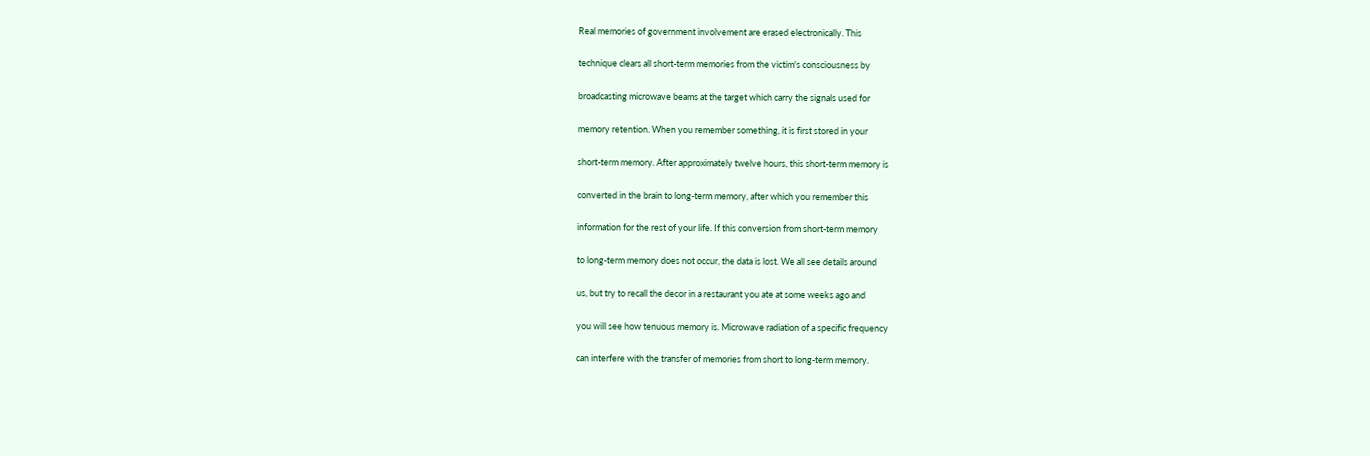Real memories of government involvement are erased electronically. This

technique clears all short-term memories from the victim's consciousness by

broadcasting microwave beams at the target which carry the signals used for

memory retention. When you remember something, it is first stored in your

short-term memory. After approximately twelve hours, this short-term memory is

converted in the brain to long-term memory, after which you remember this

information for the rest of your life. If this conversion from short-term memory

to long-term memory does not occur, the data is lost. We all see details around

us, but try to recall the decor in a restaurant you ate at some weeks ago and

you will see how tenuous memory is. Microwave radiation of a specific frequency

can interfere with the transfer of memories from short to long-term memory.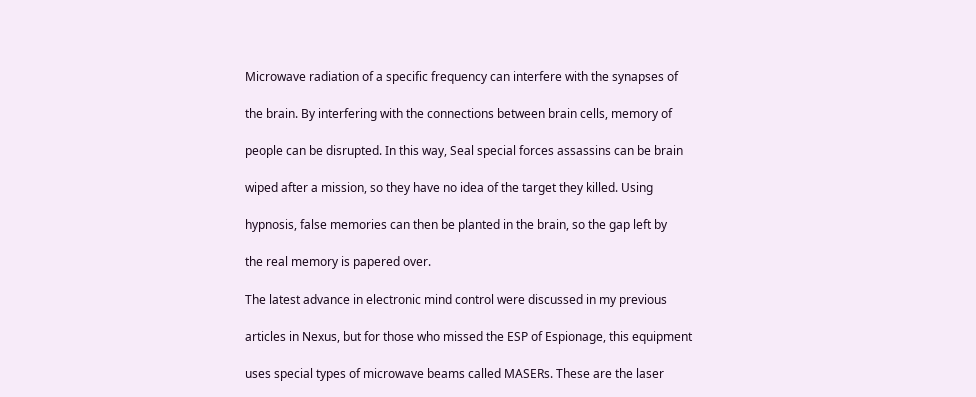Microwave radiation of a specific frequency can interfere with the synapses of

the brain. By interfering with the connections between brain cells, memory of

people can be disrupted. In this way, Seal special forces assassins can be brain

wiped after a mission, so they have no idea of the target they killed. Using

hypnosis, false memories can then be planted in the brain, so the gap left by

the real memory is papered over.

The latest advance in electronic mind control were discussed in my previous

articles in Nexus, but for those who missed the ESP of Espionage, this equipment

uses special types of microwave beams called MASERs. These are the laser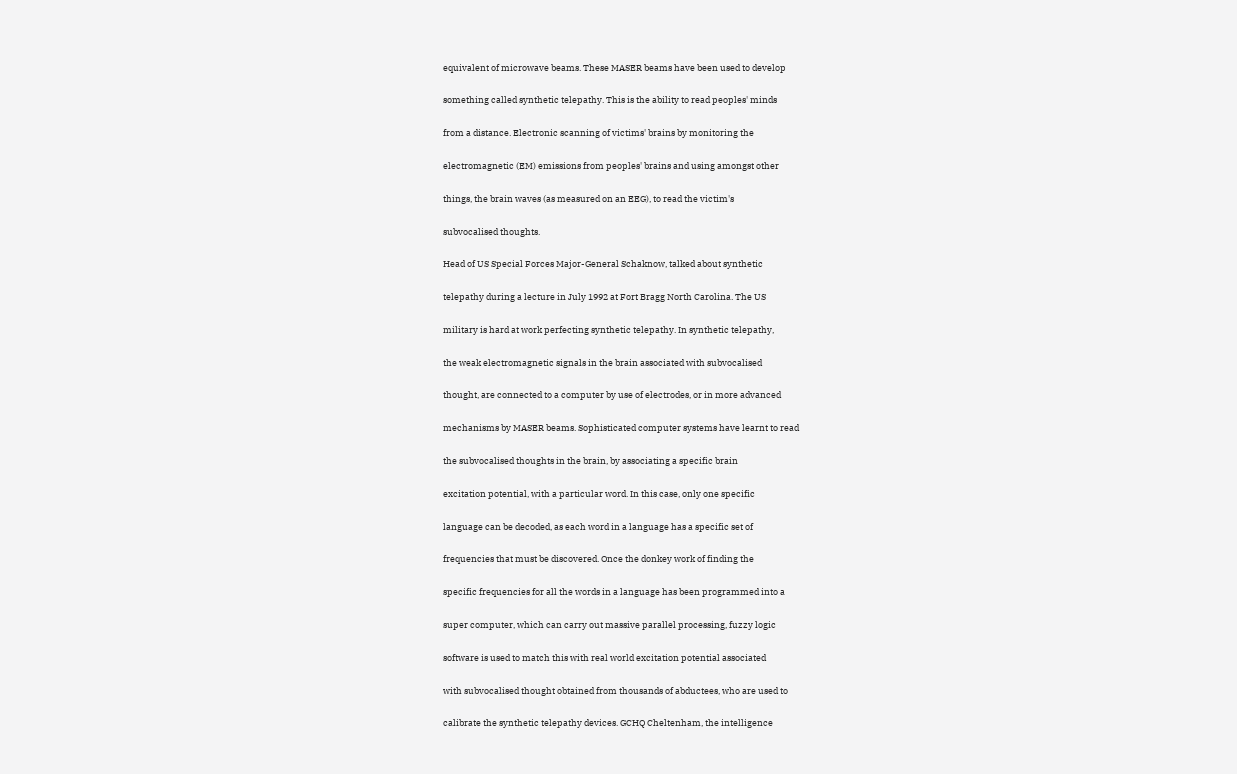equivalent of microwave beams. These MASER beams have been used to develop

something called synthetic telepathy. This is the ability to read peoples' minds

from a distance. Electronic scanning of victims' brains by monitoring the

electromagnetic (EM) emissions from peoples' brains and using amongst other

things, the brain waves (as measured on an EEG), to read the victim's

subvocalised thoughts.

Head of US Special Forces Major-General Schaknow, talked about synthetic

telepathy during a lecture in July 1992 at Fort Bragg North Carolina. The US

military is hard at work perfecting synthetic telepathy. In synthetic telepathy,

the weak electromagnetic signals in the brain associated with subvocalised

thought, are connected to a computer by use of electrodes, or in more advanced

mechanisms by MASER beams. Sophisticated computer systems have learnt to read

the subvocalised thoughts in the brain, by associating a specific brain

excitation potential, with a particular word. In this case, only one specific

language can be decoded, as each word in a language has a specific set of

frequencies that must be discovered. Once the donkey work of finding the

specific frequencies for all the words in a language has been programmed into a

super computer, which can carry out massive parallel processing, fuzzy logic

software is used to match this with real world excitation potential associated

with subvocalised thought obtained from thousands of abductees, who are used to

calibrate the synthetic telepathy devices. GCHQ Cheltenham, the intelligence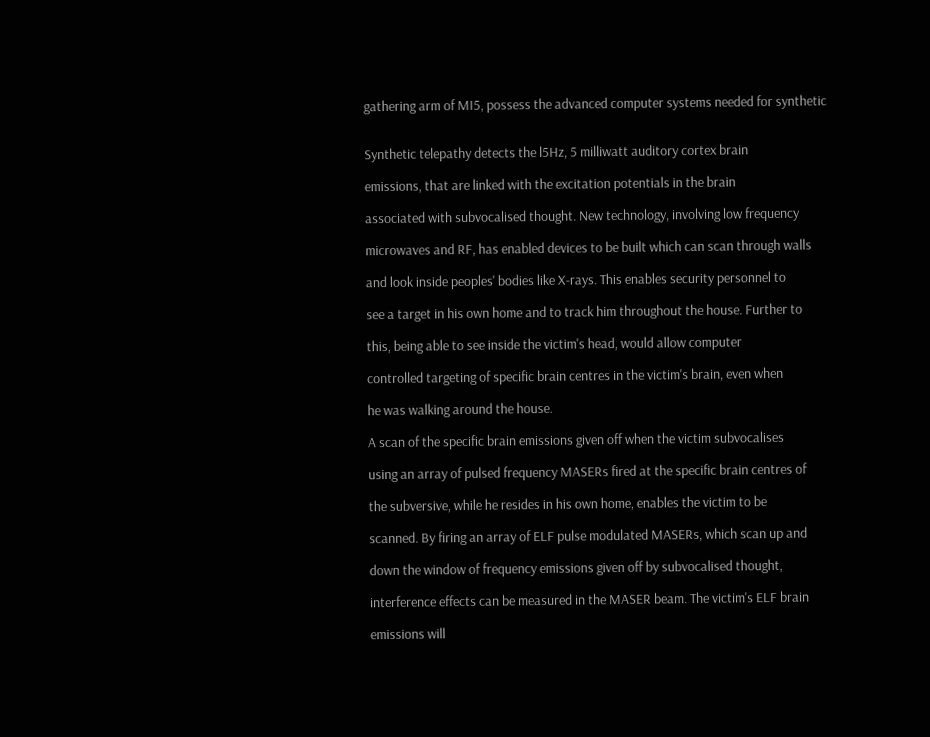gathering arm of MI5, possess the advanced computer systems needed for synthetic


Synthetic telepathy detects the l5Hz, 5 milliwatt auditory cortex brain

emissions, that are linked with the excitation potentials in the brain

associated with subvocalised thought. New technology, involving low frequency

microwaves and RF, has enabled devices to be built which can scan through walls

and look inside peoples' bodies like X-rays. This enables security personnel to

see a target in his own home and to track him throughout the house. Further to

this, being able to see inside the victim's head, would allow computer

controlled targeting of specific brain centres in the victim's brain, even when

he was walking around the house.

A scan of the specific brain emissions given off when the victim subvocalises

using an array of pulsed frequency MASERs fired at the specific brain centres of

the subversive, while he resides in his own home, enables the victim to be

scanned. By firing an array of ELF pulse modulated MASERs, which scan up and

down the window of frequency emissions given off by subvocalised thought,

interference effects can be measured in the MASER beam. The victim's ELF brain

emissions will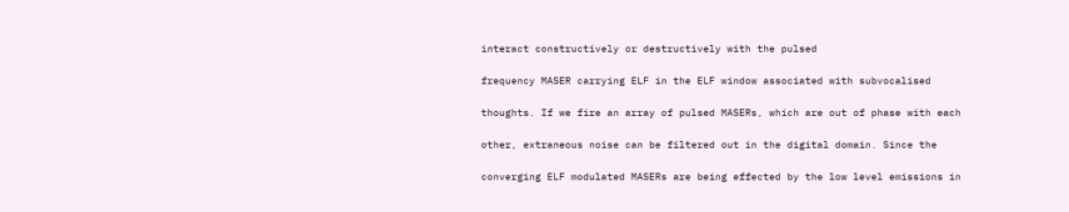interact constructively or destructively with the pulsed

frequency MASER carrying ELF in the ELF window associated with subvocalised

thoughts. If we fire an array of pulsed MASERs, which are out of phase with each

other, extraneous noise can be filtered out in the digital domain. Since the

converging ELF modulated MASERs are being effected by the low level emissions in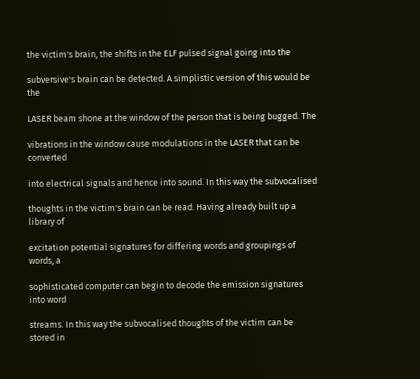the victim's brain, the shifts in the ELF pulsed signal going into the

subversive's brain can be detected. A simplistic version of this would be the

LASER beam shone at the window of the person that is being bugged. The

vibrations in the window cause modulations in the LASER that can be converted

into electrical signals and hence into sound. In this way the subvocalised

thoughts in the victim's brain can be read. Having already built up a library of

excitation potential signatures for differing words and groupings of words, a

sophisticated computer can begin to decode the emission signatures into word

streams. In this way the subvocalised thoughts of the victim can be stored in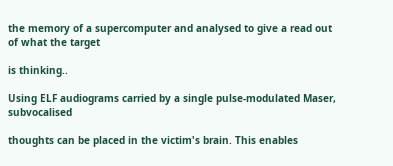the memory of a supercomputer and analysed to give a read out of what the target

is thinking..

Using ELF audiograms carried by a single pulse-modulated Maser, subvocalised

thoughts can be placed in the victim's brain. This enables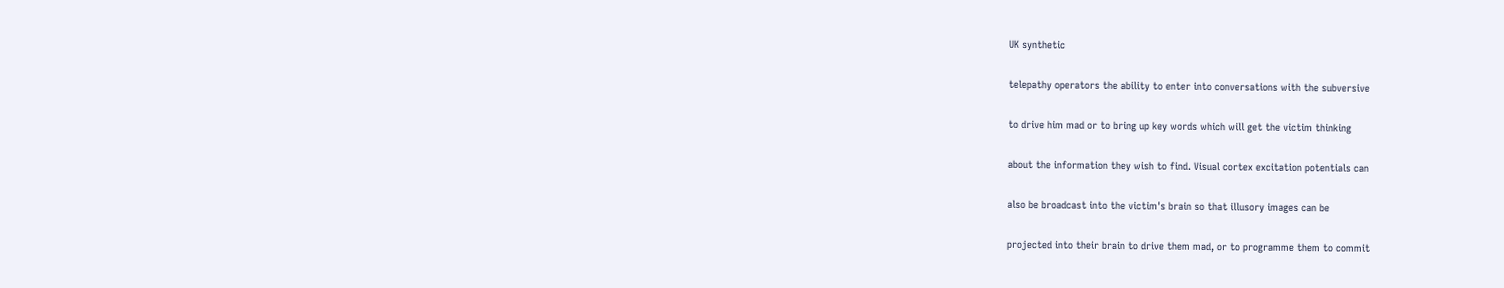UK synthetic

telepathy operators the ability to enter into conversations with the subversive

to drive him mad or to bring up key words which will get the victim thinking

about the information they wish to find. Visual cortex excitation potentials can

also be broadcast into the victim's brain so that illusory images can be

projected into their brain to drive them mad, or to programme them to commit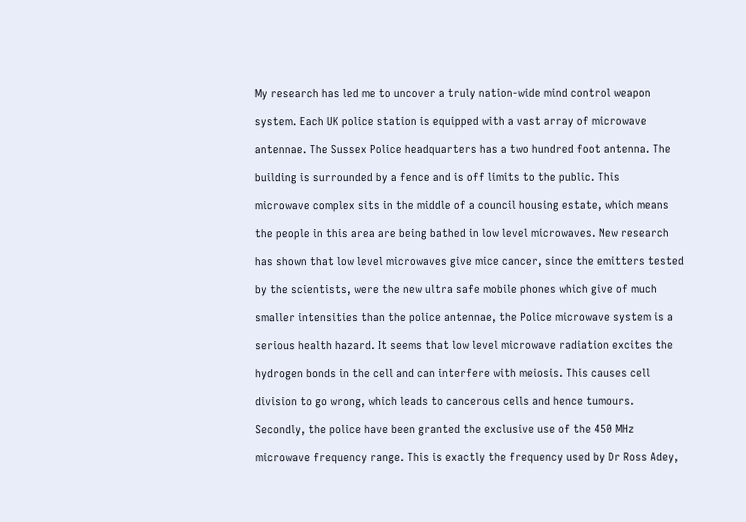My research has led me to uncover a truly nation-wide mind control weapon

system. Each UK police station is equipped with a vast array of microwave

antennae. The Sussex Police headquarters has a two hundred foot antenna. The

building is surrounded by a fence and is off limits to the public. This

microwave complex sits in the middle of a council housing estate, which means

the people in this area are being bathed in low level microwaves. New research

has shown that low level microwaves give mice cancer, since the emitters tested

by the scientists, were the new ultra safe mobile phones which give of much

smaller intensities than the police antennae, the Police microwave system is a

serious health hazard. It seems that low level microwave radiation excites the

hydrogen bonds in the cell and can interfere with meiosis. This causes cell

division to go wrong, which leads to cancerous cells and hence tumours.

Secondly, the police have been granted the exclusive use of the 450 MHz

microwave frequency range. This is exactly the frequency used by Dr Ross Adey,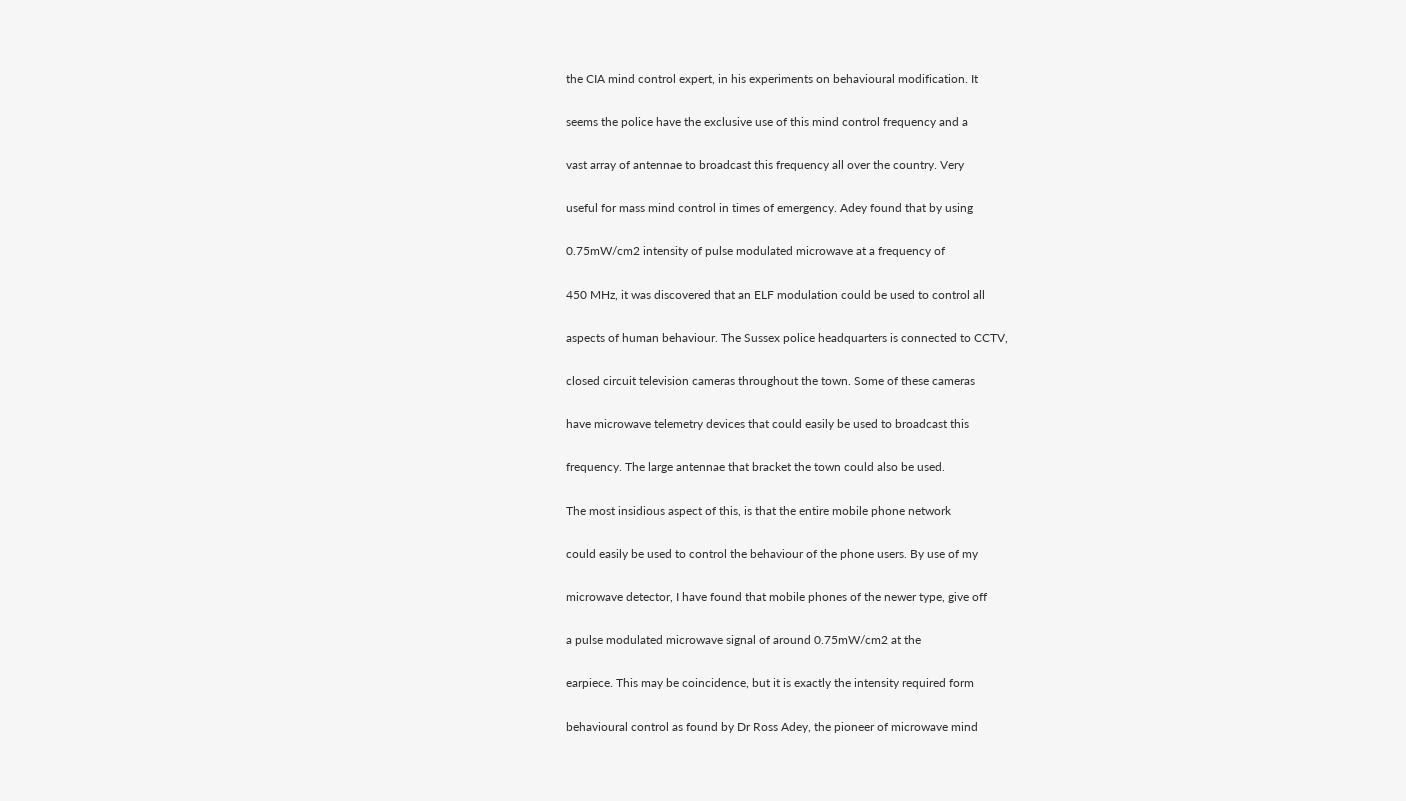the CIA mind control expert, in his experiments on behavioural modification. It

seems the police have the exclusive use of this mind control frequency and a

vast array of antennae to broadcast this frequency all over the country. Very

useful for mass mind control in times of emergency. Adey found that by using

0.75mW/cm2 intensity of pulse modulated microwave at a frequency of

450 MHz, it was discovered that an ELF modulation could be used to control all

aspects of human behaviour. The Sussex police headquarters is connected to CCTV,

closed circuit television cameras throughout the town. Some of these cameras

have microwave telemetry devices that could easily be used to broadcast this

frequency. The large antennae that bracket the town could also be used.

The most insidious aspect of this, is that the entire mobile phone network

could easily be used to control the behaviour of the phone users. By use of my

microwave detector, I have found that mobile phones of the newer type, give off

a pulse modulated microwave signal of around 0.75mW/cm2 at the

earpiece. This may be coincidence, but it is exactly the intensity required form

behavioural control as found by Dr Ross Adey, the pioneer of microwave mind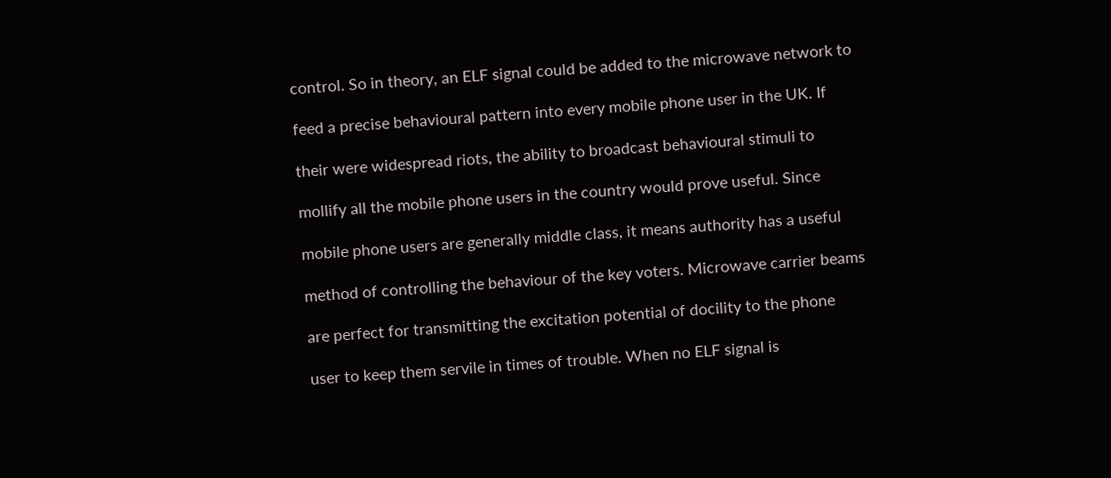control. So in theory, an ELF signal could be added to the microwave network to

feed a precise behavioural pattern into every mobile phone user in the UK. If

their were widespread riots, the ability to broadcast behavioural stimuli to

mollify all the mobile phone users in the country would prove useful. Since

mobile phone users are generally middle class, it means authority has a useful

method of controlling the behaviour of the key voters. Microwave carrier beams

are perfect for transmitting the excitation potential of docility to the phone

user to keep them servile in times of trouble. When no ELF signal is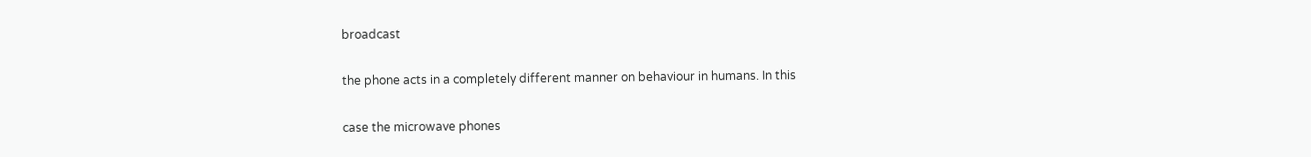broadcast

the phone acts in a completely different manner on behaviour in humans. In this

case the microwave phones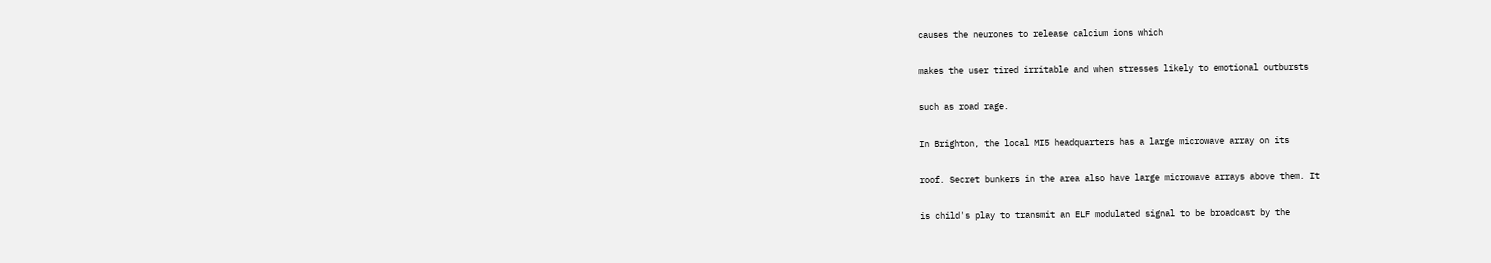causes the neurones to release calcium ions which

makes the user tired irritable and when stresses likely to emotional outbursts

such as road rage.

In Brighton, the local MI5 headquarters has a large microwave array on its

roof. Secret bunkers in the area also have large microwave arrays above them. It

is child's play to transmit an ELF modulated signal to be broadcast by the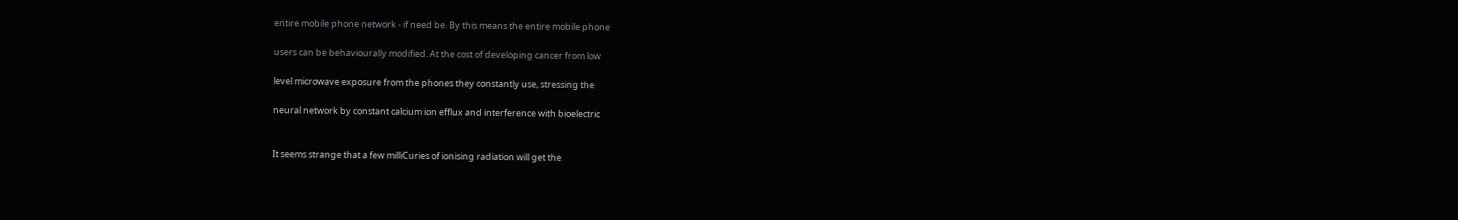entire mobile phone network - if need be. By this means the entire mobile phone

users can be behaviourally modified. At the cost of developing cancer from low

level microwave exposure from the phones they constantly use, stressing the

neural network by constant calcium ion efflux and interference with bioelectric


It seems strange that a few milliCuries of ionising radiation will get the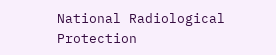National Radiological Protection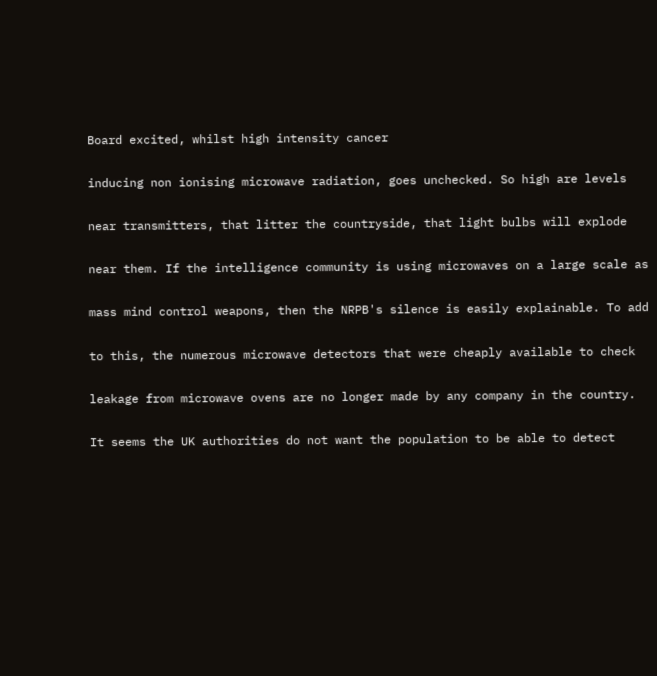Board excited, whilst high intensity cancer

inducing non ionising microwave radiation, goes unchecked. So high are levels

near transmitters, that litter the countryside, that light bulbs will explode

near them. If the intelligence community is using microwaves on a large scale as

mass mind control weapons, then the NRPB's silence is easily explainable. To add

to this, the numerous microwave detectors that were cheaply available to check

leakage from microwave ovens are no longer made by any company in the country.

It seems the UK authorities do not want the population to be able to detect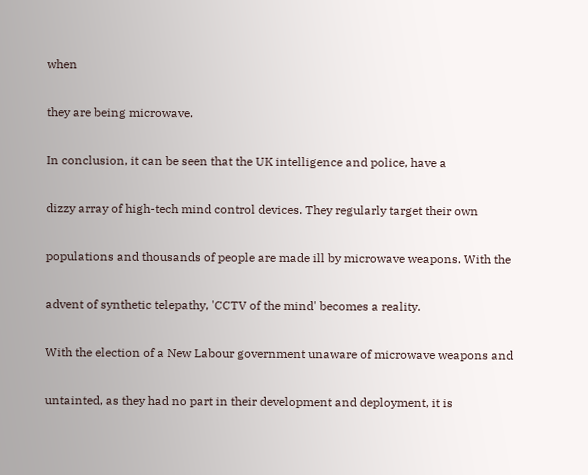when

they are being microwave.

In conclusion, it can be seen that the UK intelligence and police, have a

dizzy array of high-tech mind control devices. They regularly target their own

populations and thousands of people are made ill by microwave weapons. With the

advent of synthetic telepathy, 'CCTV of the mind' becomes a reality.

With the election of a New Labour government unaware of microwave weapons and

untainted, as they had no part in their development and deployment, it is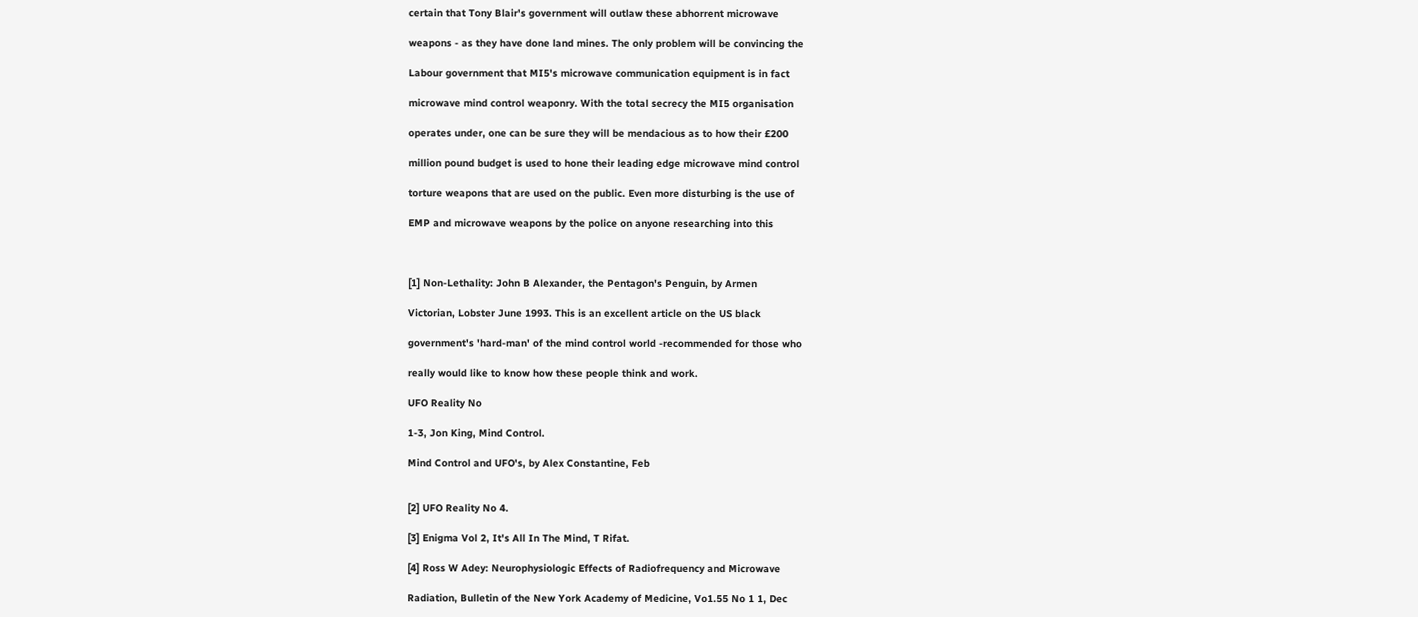certain that Tony Blair's government will outlaw these abhorrent microwave

weapons - as they have done land mines. The only problem will be convincing the

Labour government that MI5's microwave communication equipment is in fact

microwave mind control weaponry. With the total secrecy the MI5 organisation

operates under, one can be sure they will be mendacious as to how their £200

million pound budget is used to hone their leading edge microwave mind control

torture weapons that are used on the public. Even more disturbing is the use of

EMP and microwave weapons by the police on anyone researching into this



[1] Non-Lethality: John B Alexander, the Pentagon's Penguin, by Armen

Victorian, Lobster June 1993. This is an excellent article on the US black

government's 'hard-man' of the mind control world -recommended for those who

really would like to know how these people think and work.

UFO Reality No

1-3, Jon King, Mind Control.

Mind Control and UFO's, by Alex Constantine, Feb


[2] UFO Reality No 4.

[3] Enigma Vol 2, It's All In The Mind, T Rifat.

[4] Ross W Adey: Neurophysiologic Effects of Radiofrequency and Microwave

Radiation, Bulletin of the New York Academy of Medicine, Vo1.55 No 1 1, Dec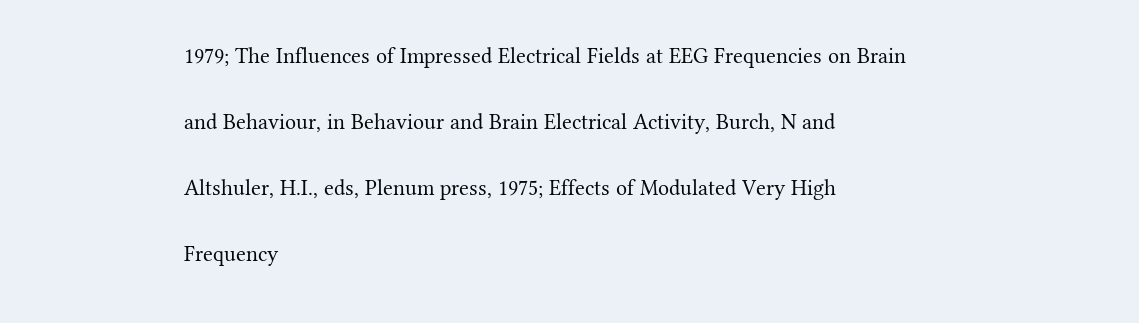1979; The Influences of Impressed Electrical Fields at EEG Frequencies on Brain

and Behaviour, in Behaviour and Brain Electrical Activity, Burch, N and

Altshuler, H.I., eds, Plenum press, 1975; Effects of Modulated Very High

Frequency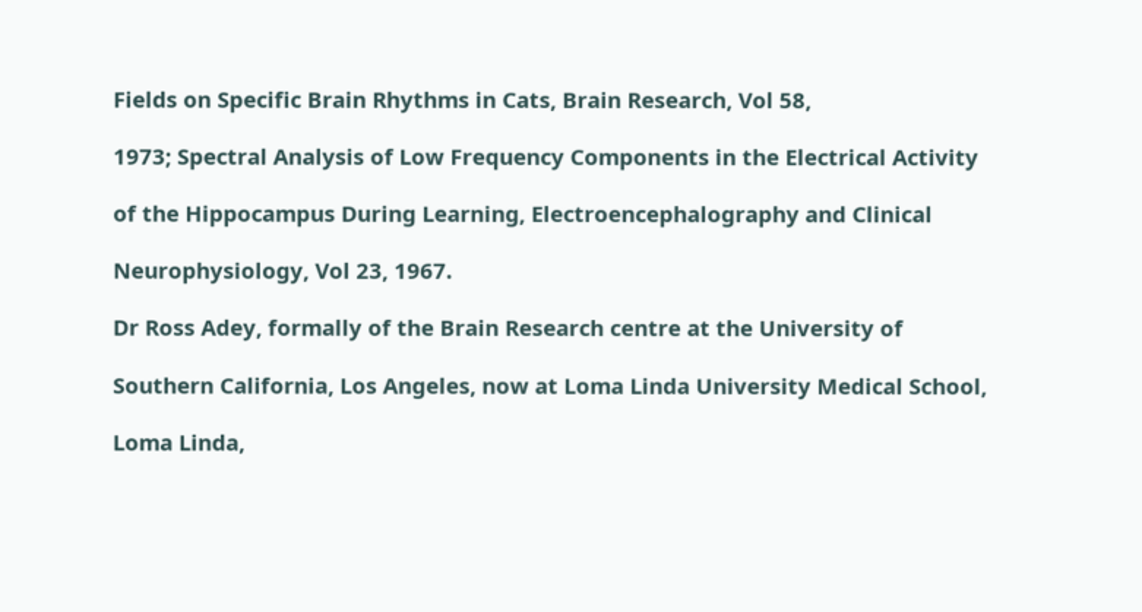Fields on Specific Brain Rhythms in Cats, Brain Research, Vol 58,

1973; Spectral Analysis of Low Frequency Components in the Electrical Activity

of the Hippocampus During Learning, Electroencephalography and Clinical

Neurophysiology, Vol 23, 1967.

Dr Ross Adey, formally of the Brain Research centre at the University of

Southern California, Los Angeles, now at Loma Linda University Medical School,

Loma Linda,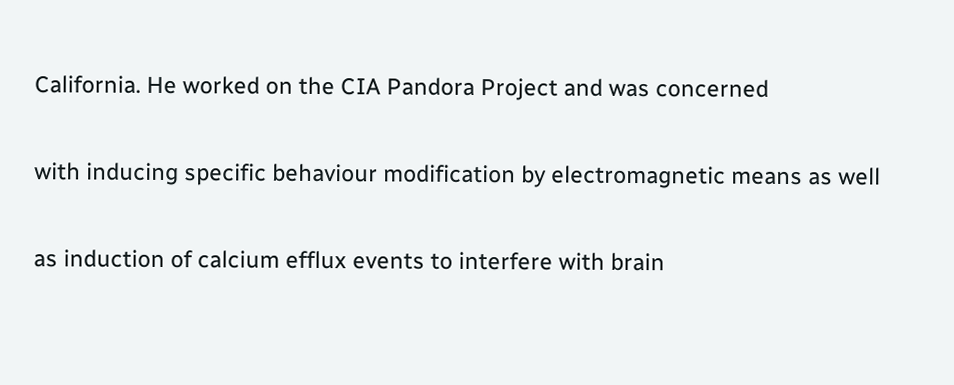California. He worked on the CIA Pandora Project and was concerned

with inducing specific behaviour modification by electromagnetic means as well

as induction of calcium efflux events to interfere with brain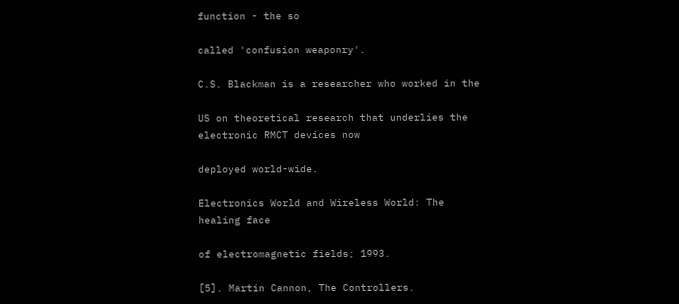function - the so

called 'confusion weaponry'.

C.S. Blackman is a researcher who worked in the

US on theoretical research that underlies the electronic RMCT devices now

deployed world-wide.

Electronics World and Wireless World: The healing face

of electromagnetic fields; 1993.

[5]. Martin Cannon, The Controllers.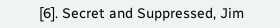[6]. Secret and Suppressed, Jim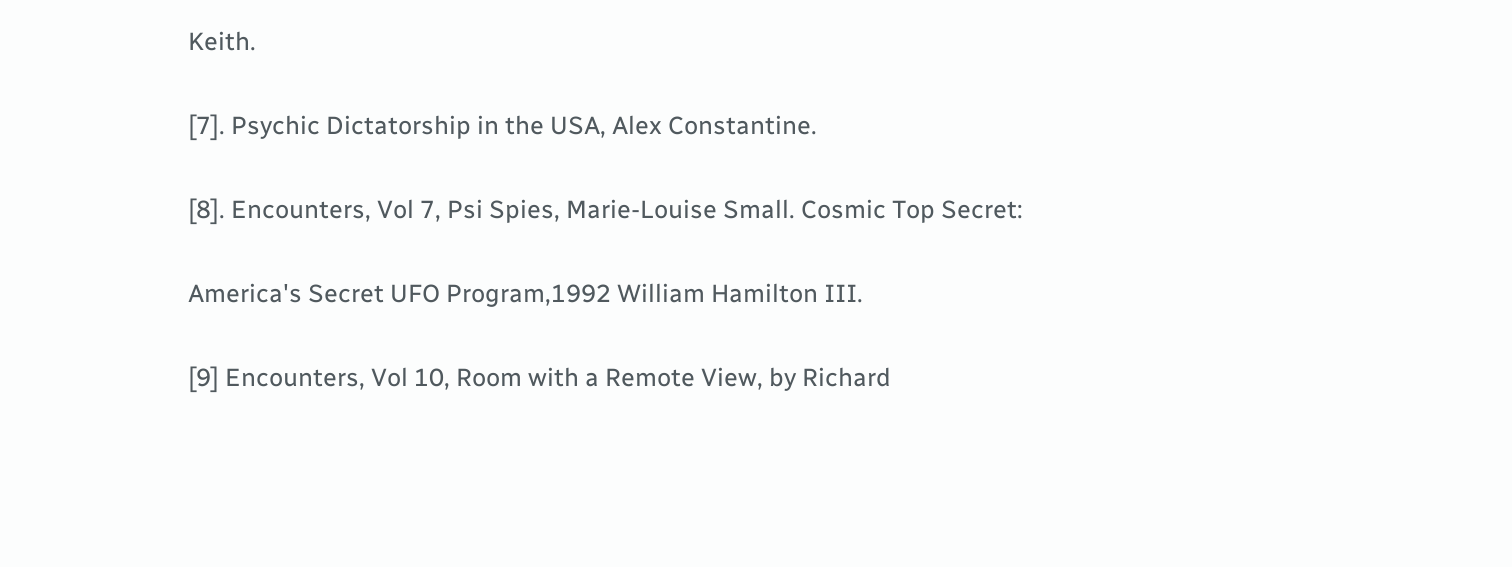Keith.

[7]. Psychic Dictatorship in the USA, Alex Constantine.

[8]. Encounters, Vol 7, Psi Spies, Marie-Louise Small. Cosmic Top Secret:

America's Secret UFO Program,1992 William Hamilton III.

[9] Encounters, Vol 10, Room with a Remote View, by Richard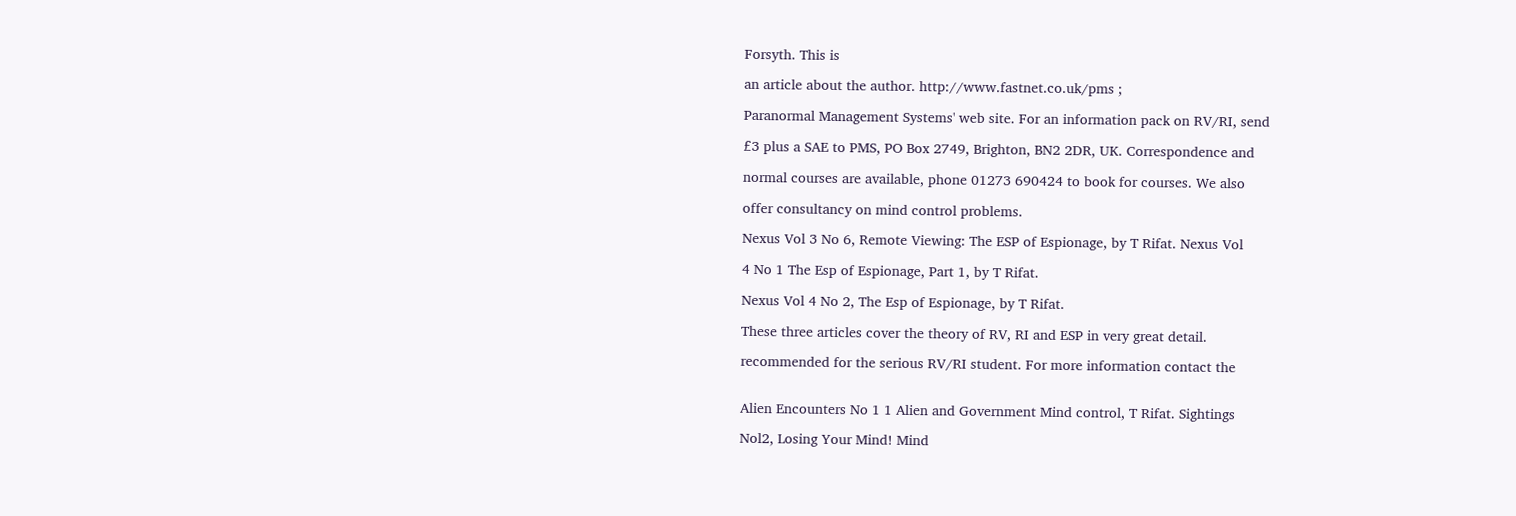Forsyth. This is

an article about the author. http://www.fastnet.co.uk/pms ;

Paranormal Management Systems' web site. For an information pack on RV/RI, send

£3 plus a SAE to PMS, PO Box 2749, Brighton, BN2 2DR, UK. Correspondence and

normal courses are available, phone 01273 690424 to book for courses. We also

offer consultancy on mind control problems.

Nexus Vol 3 No 6, Remote Viewing: The ESP of Espionage, by T Rifat. Nexus Vol

4 No 1 The Esp of Espionage, Part 1, by T Rifat.

Nexus Vol 4 No 2, The Esp of Espionage, by T Rifat.

These three articles cover the theory of RV, RI and ESP in very great detail.

recommended for the serious RV/RI student. For more information contact the


Alien Encounters No 1 1 Alien and Government Mind control, T Rifat. Sightings

Nol2, Losing Your Mind! Mind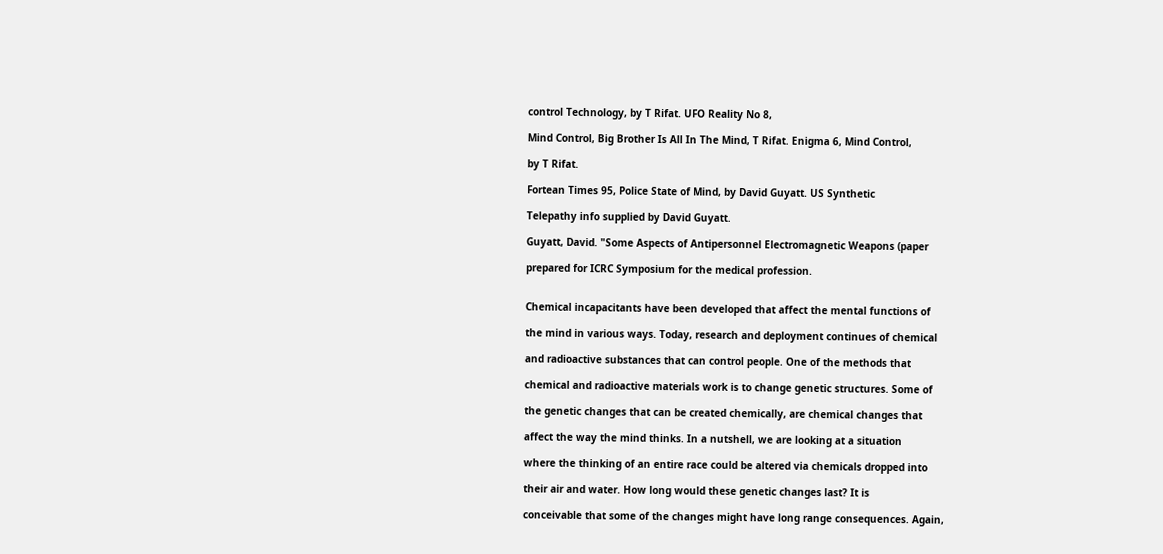control Technology, by T Rifat. UFO Reality No 8,

Mind Control, Big Brother Is All In The Mind, T Rifat. Enigma 6, Mind Control,

by T Rifat.

Fortean Times 95, Police State of Mind, by David Guyatt. US Synthetic

Telepathy info supplied by David Guyatt.

Guyatt, David. "Some Aspects of Antipersonnel Electromagnetic Weapons (paper

prepared for ICRC Symposium for the medical profession.


Chemical incapacitants have been developed that affect the mental functions of

the mind in various ways. Today, research and deployment continues of chemical

and radioactive substances that can control people. One of the methods that

chemical and radioactive materials work is to change genetic structures. Some of

the genetic changes that can be created chemically, are chemical changes that

affect the way the mind thinks. In a nutshell, we are looking at a situation

where the thinking of an entire race could be altered via chemicals dropped into

their air and water. How long would these genetic changes last? It is

conceivable that some of the changes might have long range consequences. Again,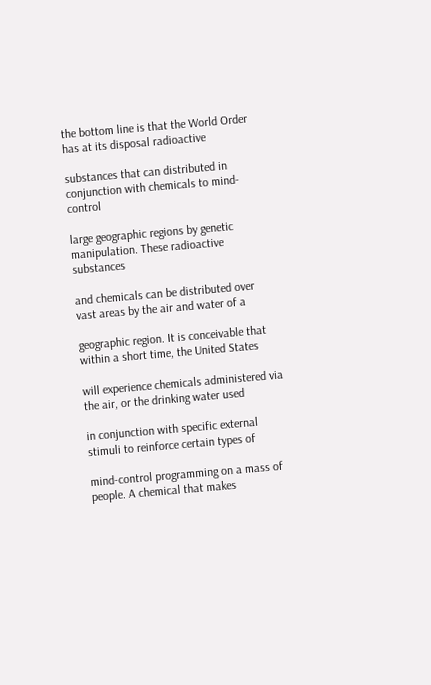the bottom line is that the World Order has at its disposal radioactive

substances that can distributed in conjunction with chemicals to mind-control

large geographic regions by genetic manipulation. These radioactive substances

and chemicals can be distributed over vast areas by the air and water of a

geographic region. It is conceivable that within a short time, the United States

will experience chemicals administered via the air, or the drinking water used

in conjunction with specific external stimuli to reinforce certain types of

mind-control programming on a mass of people. A chemical that makes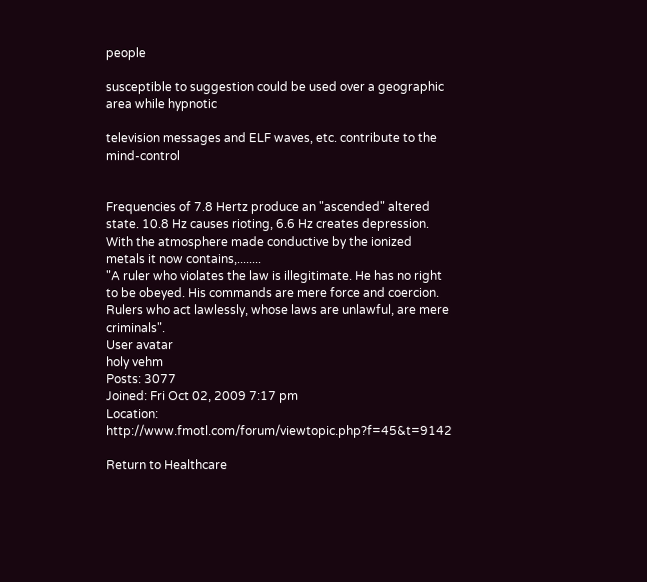people

susceptible to suggestion could be used over a geographic area while hypnotic

television messages and ELF waves, etc. contribute to the mind-control


Frequencies of 7.8 Hertz produce an "ascended" altered state. 10.8 Hz causes rioting, 6.6 Hz creates depression. With the atmosphere made conductive by the ionized metals it now contains,........
"A ruler who violates the law is illegitimate. He has no right to be obeyed. His commands are mere force and coercion. Rulers who act lawlessly, whose laws are unlawful, are mere criminals".
User avatar
holy vehm
Posts: 3077
Joined: Fri Oct 02, 2009 7:17 pm
Location: http://www.fmotl.com/forum/viewtopic.php?f=45&t=9142

Return to Healthcare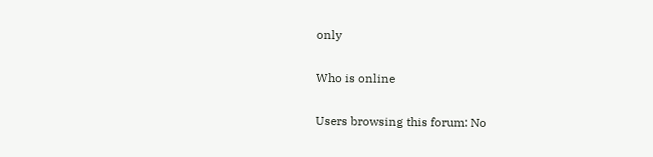only

Who is online

Users browsing this forum: No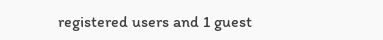registered users and 1 guest